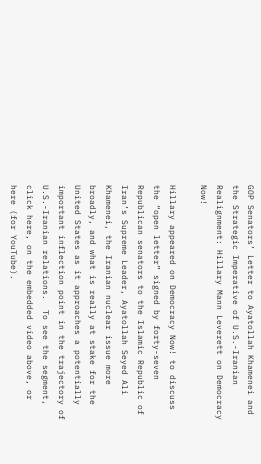GOP Senators’ Letter to Ayatollah Khamenei and the Strategic Imperative of U.S.-Iranian Realignment: Hillary Mann Leverett on Democracy Now!

Hillary appeared on Democracy Now! to discuss the “open letter” signed by forty-seven Republican senators to the Islamic Republic of Iran’s Supreme Leader, Ayatollah Seyed Ali Khamenei, the Iranian nuclear issue more broadly, and what is really at stake for the United States as it approaches a potentially important inflection point in the trajectory of U.S.-Iranian relations.  To see the segment, click here, on the embedded video above, or here (for YouTube).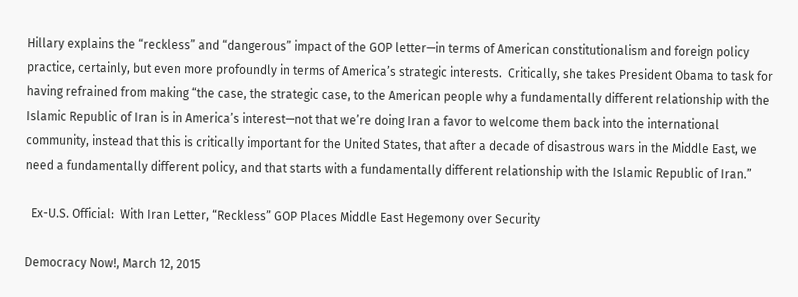Hillary explains the “reckless” and “dangerous” impact of the GOP letter—in terms of American constitutionalism and foreign policy practice, certainly, but even more profoundly in terms of America’s strategic interests.  Critically, she takes President Obama to task for having refrained from making “the case, the strategic case, to the American people why a fundamentally different relationship with the Islamic Republic of Iran is in America’s interest—not that we’re doing Iran a favor to welcome them back into the international community, instead that this is critically important for the United States, that after a decade of disastrous wars in the Middle East, we need a fundamentally different policy, and that starts with a fundamentally different relationship with the Islamic Republic of Iran.”

  Ex-U.S. Official:  With Iran Letter, “Reckless” GOP Places Middle East Hegemony over Security

Democracy Now!, March 12, 2015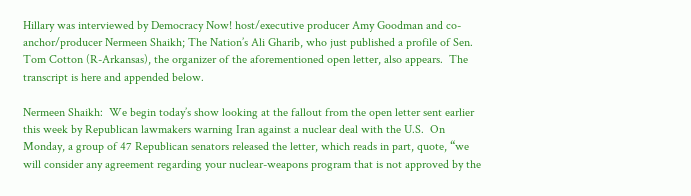Hillary was interviewed by Democracy Now! host/executive producer Amy Goodman and co-anchor/producer Nermeen Shaikh; The Nation’s Ali Gharib, who just published a profile of Sen. Tom Cotton (R-Arkansas), the organizer of the aforementioned open letter, also appears.  The transcript is here and appended below.

Nermeen Shaikh:  We begin today’s show looking at the fallout from the open letter sent earlier this week by Republican lawmakers warning Iran against a nuclear deal with the U.S.  On Monday, a group of 47 Republican senators released the letter, which reads in part, quote, “we will consider any agreement regarding your nuclear-weapons program that is not approved by the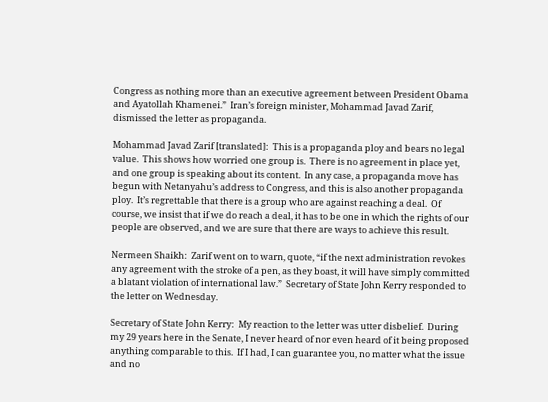Congress as nothing more than an executive agreement between President Obama and Ayatollah Khamenei.”  Iran’s foreign minister, Mohammad Javad Zarif, dismissed the letter as propaganda.

Mohammad Javad Zarif [translated]:  This is a propaganda ploy and bears no legal value.  This shows how worried one group is.  There is no agreement in place yet, and one group is speaking about its content.  In any case, a propaganda move has begun with Netanyahu’s address to Congress, and this is also another propaganda ploy.  It’s regrettable that there is a group who are against reaching a deal.  Of course, we insist that if we do reach a deal, it has to be one in which the rights of our people are observed, and we are sure that there are ways to achieve this result.

Nermeen Shaikh:  Zarif went on to warn, quote, “if the next administration revokes any agreement with the stroke of a pen, as they boast, it will have simply committed a blatant violation of international law.”  Secretary of State John Kerry responded to the letter on Wednesday.

Secretary of State John Kerry:  My reaction to the letter was utter disbelief.  During my 29 years here in the Senate, I never heard of nor even heard of it being proposed anything comparable to this.  If I had, I can guarantee you, no matter what the issue and no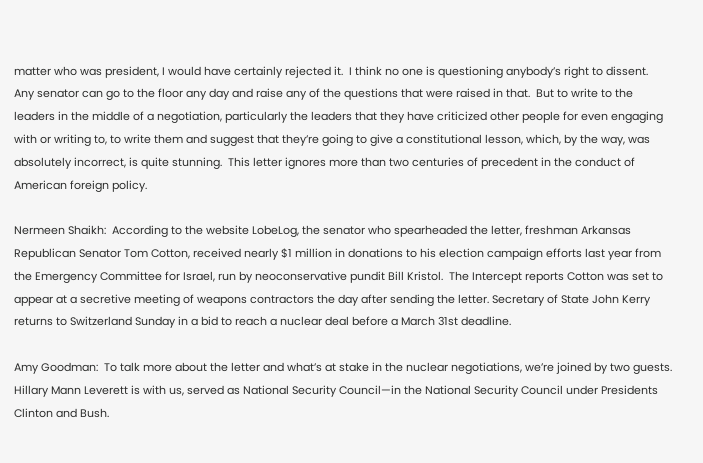matter who was president, I would have certainly rejected it.  I think no one is questioning anybody’s right to dissent.  Any senator can go to the floor any day and raise any of the questions that were raised in that.  But to write to the leaders in the middle of a negotiation, particularly the leaders that they have criticized other people for even engaging with or writing to, to write them and suggest that they’re going to give a constitutional lesson, which, by the way, was absolutely incorrect, is quite stunning.  This letter ignores more than two centuries of precedent in the conduct of American foreign policy.

Nermeen Shaikh:  According to the website LobeLog, the senator who spearheaded the letter, freshman Arkansas Republican Senator Tom Cotton, received nearly $1 million in donations to his election campaign efforts last year from the Emergency Committee for Israel, run by neoconservative pundit Bill Kristol.  The Intercept reports Cotton was set to appear at a secretive meeting of weapons contractors the day after sending the letter. Secretary of State John Kerry returns to Switzerland Sunday in a bid to reach a nuclear deal before a March 31st deadline.

Amy Goodman:  To talk more about the letter and what’s at stake in the nuclear negotiations, we’re joined by two guests.  Hillary Mann Leverett is with us, served as National Security Council—in the National Security Council under Presidents Clinton and Bush.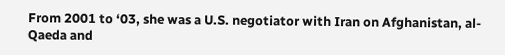From 2001 to ‘03, she was a U.S. negotiator with Iran on Afghanistan, al-Qaeda and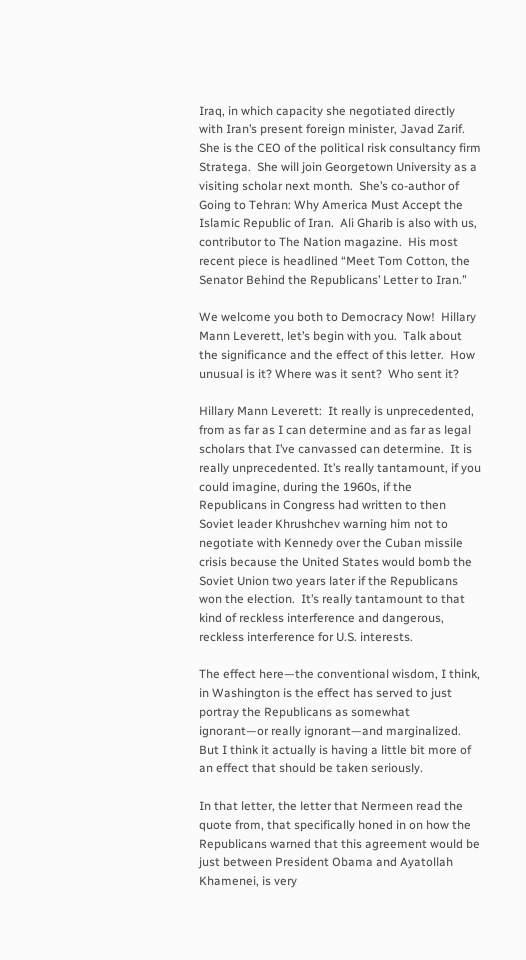Iraq, in which capacity she negotiated directly with Iran’s present foreign minister, Javad Zarif.  She is the CEO of the political risk consultancy firm Stratega.  She will join Georgetown University as a visiting scholar next month.  She’s co-author of Going to Tehran: Why America Must Accept the Islamic Republic of Iran.  Ali Gharib is also with us, contributor to The Nation magazine.  His most recent piece is headlined “Meet Tom Cotton, the Senator Behind the Republicans’ Letter to Iran.”

We welcome you both to Democracy Now!  Hillary Mann Leverett, let’s begin with you.  Talk about the significance and the effect of this letter.  How unusual is it? Where was it sent?  Who sent it?

Hillary Mann Leverett:  It really is unprecedented, from as far as I can determine and as far as legal scholars that I’ve canvassed can determine.  It is really unprecedented. It’s really tantamount, if you could imagine, during the 1960s, if the Republicans in Congress had written to then Soviet leader Khrushchev warning him not to negotiate with Kennedy over the Cuban missile crisis because the United States would bomb the Soviet Union two years later if the Republicans won the election.  It’s really tantamount to that kind of reckless interference and dangerous, reckless interference for U.S. interests.

The effect here—the conventional wisdom, I think, in Washington is the effect has served to just portray the Republicans as somewhat ignorant—or really ignorant—and marginalized.  But I think it actually is having a little bit more of an effect that should be taken seriously.

In that letter, the letter that Nermeen read the quote from, that specifically honed in on how the Republicans warned that this agreement would be just between President Obama and Ayatollah Khamenei, is very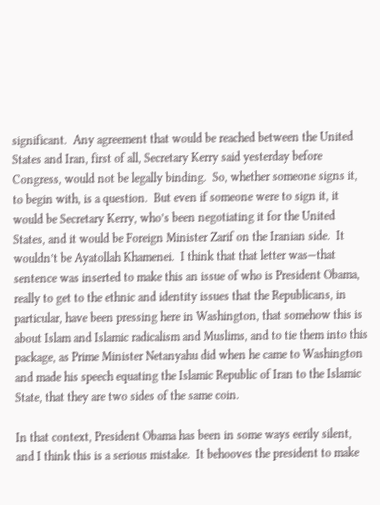significant.  Any agreement that would be reached between the United States and Iran, first of all, Secretary Kerry said yesterday before Congress, would not be legally binding.  So, whether someone signs it, to begin with, is a question.  But even if someone were to sign it, it would be Secretary Kerry, who’s been negotiating it for the United States, and it would be Foreign Minister Zarif on the Iranian side.  It wouldn’t be Ayatollah Khamenei.  I think that that letter was—that sentence was inserted to make this an issue of who is President Obama, really to get to the ethnic and identity issues that the Republicans, in particular, have been pressing here in Washington, that somehow this is about Islam and Islamic radicalism and Muslims, and to tie them into this package, as Prime Minister Netanyahu did when he came to Washington and made his speech equating the Islamic Republic of Iran to the Islamic State, that they are two sides of the same coin.

In that context, President Obama has been in some ways eerily silent, and I think this is a serious mistake.  It behooves the president to make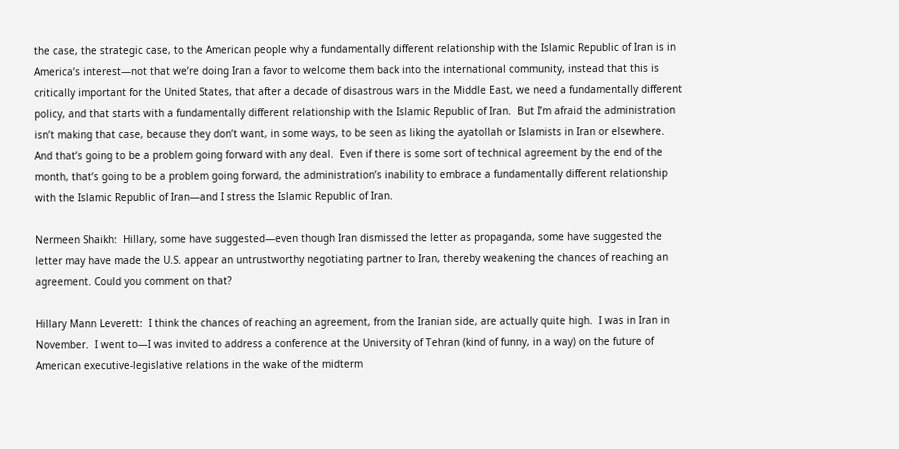the case, the strategic case, to the American people why a fundamentally different relationship with the Islamic Republic of Iran is in America’s interest—not that we’re doing Iran a favor to welcome them back into the international community, instead that this is critically important for the United States, that after a decade of disastrous wars in the Middle East, we need a fundamentally different policy, and that starts with a fundamentally different relationship with the Islamic Republic of Iran.  But I’m afraid the administration isn’t making that case, because they don’t want, in some ways, to be seen as liking the ayatollah or Islamists in Iran or elsewhere.  And that’s going to be a problem going forward with any deal.  Even if there is some sort of technical agreement by the end of the month, that’s going to be a problem going forward, the administration’s inability to embrace a fundamentally different relationship with the Islamic Republic of Iran—and I stress the Islamic Republic of Iran.

Nermeen Shaikh:  Hillary, some have suggested—even though Iran dismissed the letter as propaganda, some have suggested the letter may have made the U.S. appear an untrustworthy negotiating partner to Iran, thereby weakening the chances of reaching an agreement. Could you comment on that?

Hillary Mann Leverett:  I think the chances of reaching an agreement, from the Iranian side, are actually quite high.  I was in Iran in November.  I went to—I was invited to address a conference at the University of Tehran (kind of funny, in a way) on the future of American executive-legislative relations in the wake of the midterm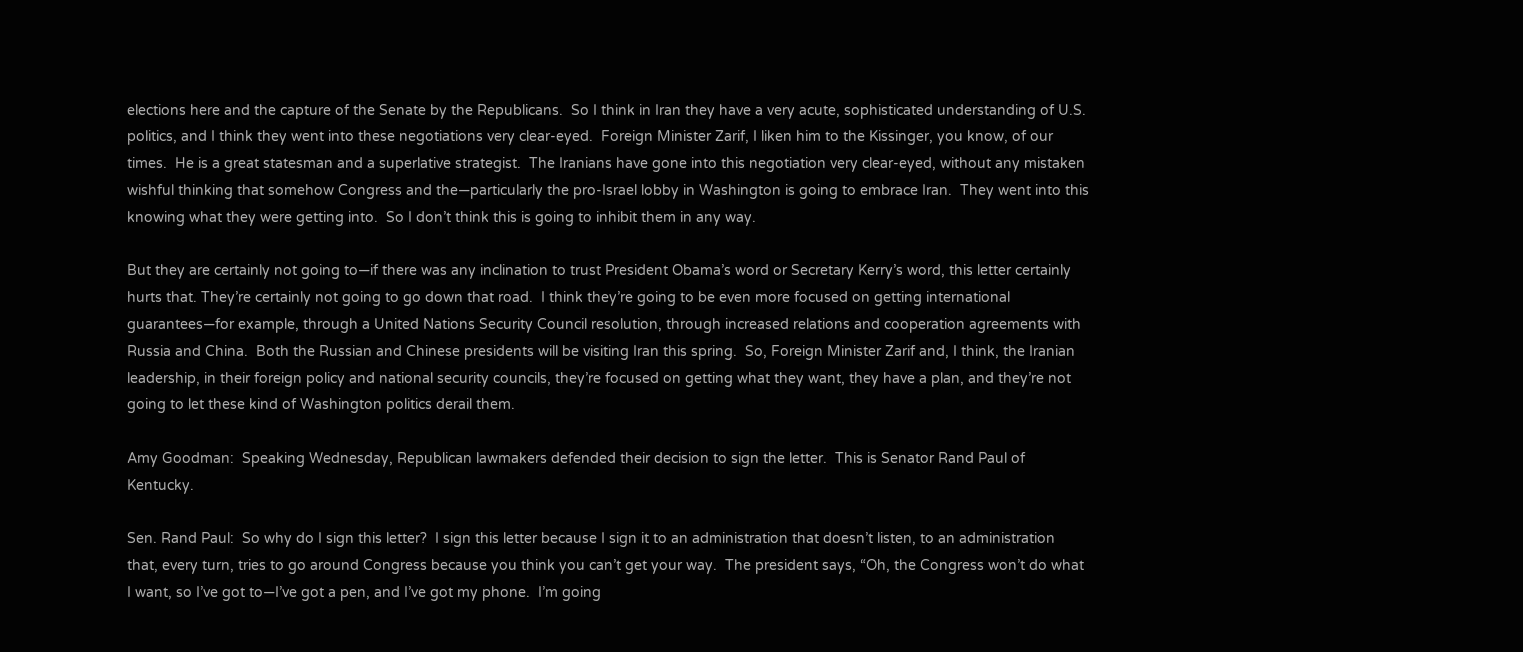elections here and the capture of the Senate by the Republicans.  So I think in Iran they have a very acute, sophisticated understanding of U.S. politics, and I think they went into these negotiations very clear-eyed.  Foreign Minister Zarif, I liken him to the Kissinger, you know, of our times.  He is a great statesman and a superlative strategist.  The Iranians have gone into this negotiation very clear-eyed, without any mistaken wishful thinking that somehow Congress and the—particularly the pro-Israel lobby in Washington is going to embrace Iran.  They went into this knowing what they were getting into.  So I don’t think this is going to inhibit them in any way.

But they are certainly not going to—if there was any inclination to trust President Obama’s word or Secretary Kerry’s word, this letter certainly hurts that. They’re certainly not going to go down that road.  I think they’re going to be even more focused on getting international guarantees—for example, through a United Nations Security Council resolution, through increased relations and cooperation agreements with Russia and China.  Both the Russian and Chinese presidents will be visiting Iran this spring.  So, Foreign Minister Zarif and, I think, the Iranian leadership, in their foreign policy and national security councils, they’re focused on getting what they want, they have a plan, and they’re not going to let these kind of Washington politics derail them.

Amy Goodman:  Speaking Wednesday, Republican lawmakers defended their decision to sign the letter.  This is Senator Rand Paul of Kentucky.

Sen. Rand Paul:  So why do I sign this letter?  I sign this letter because I sign it to an administration that doesn’t listen, to an administration that, every turn, tries to go around Congress because you think you can’t get your way.  The president says, “Oh, the Congress won’t do what I want, so I’ve got to—I’ve got a pen, and I’ve got my phone.  I’m going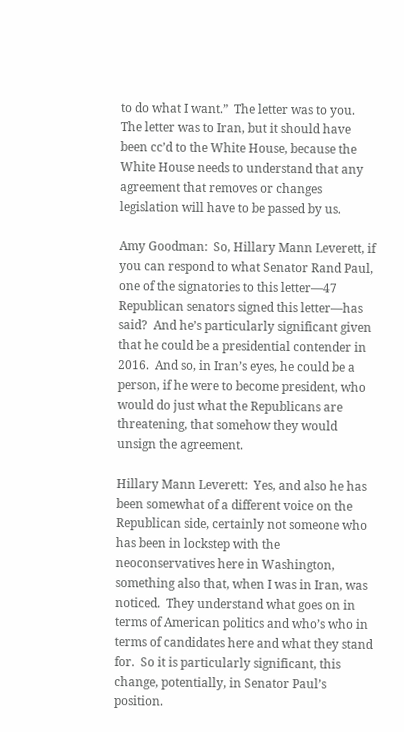to do what I want.”  The letter was to you.  The letter was to Iran, but it should have been cc’d to the White House, because the White House needs to understand that any agreement that removes or changes legislation will have to be passed by us.

Amy Goodman:  So, Hillary Mann Leverett, if you can respond to what Senator Rand Paul, one of the signatories to this letter—47 Republican senators signed this letter—has said?  And he’s particularly significant given that he could be a presidential contender in 2016.  And so, in Iran’s eyes, he could be a person, if he were to become president, who would do just what the Republicans are threatening, that somehow they would unsign the agreement.

Hillary Mann Leverett:  Yes, and also he has been somewhat of a different voice on the Republican side, certainly not someone who has been in lockstep with the neoconservatives here in Washington, something also that, when I was in Iran, was noticed.  They understand what goes on in terms of American politics and who’s who in terms of candidates here and what they stand for.  So it is particularly significant, this change, potentially, in Senator Paul’s position.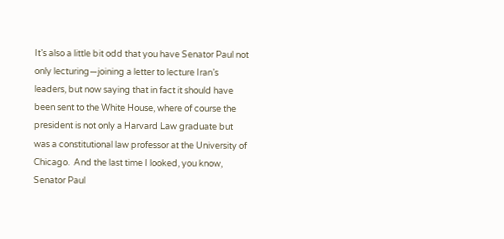It’s also a little bit odd that you have Senator Paul not only lecturing—joining a letter to lecture Iran’s leaders, but now saying that in fact it should have been sent to the White House, where of course the president is not only a Harvard Law graduate but was a constitutional law professor at the University of Chicago.  And the last time I looked, you know, Senator Paul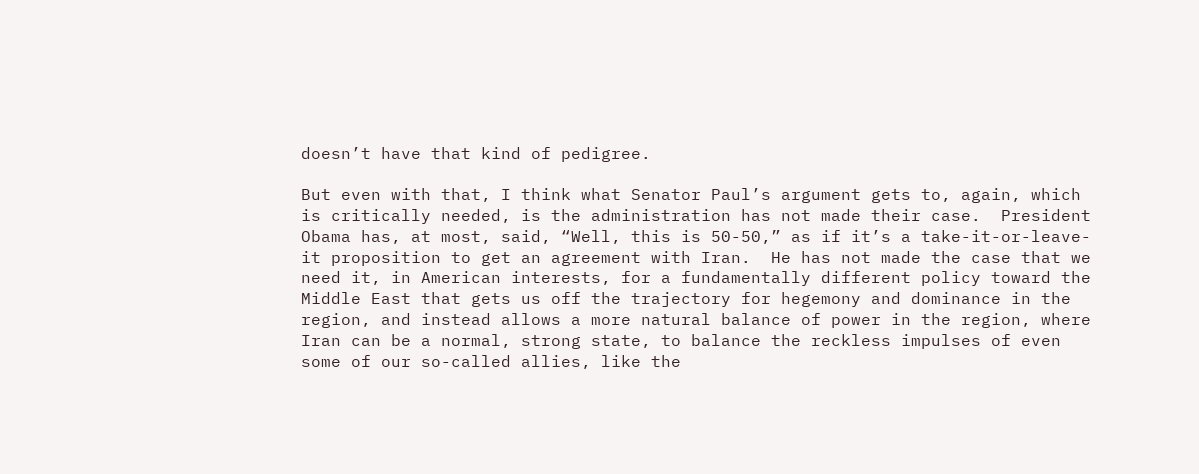doesn’t have that kind of pedigree.

But even with that, I think what Senator Paul’s argument gets to, again, which is critically needed, is the administration has not made their case.  President Obama has, at most, said, “Well, this is 50-50,” as if it’s a take-it-or-leave-it proposition to get an agreement with Iran.  He has not made the case that we need it, in American interests, for a fundamentally different policy toward the Middle East that gets us off the trajectory for hegemony and dominance in the region, and instead allows a more natural balance of power in the region, where Iran can be a normal, strong state, to balance the reckless impulses of even some of our so-called allies, like the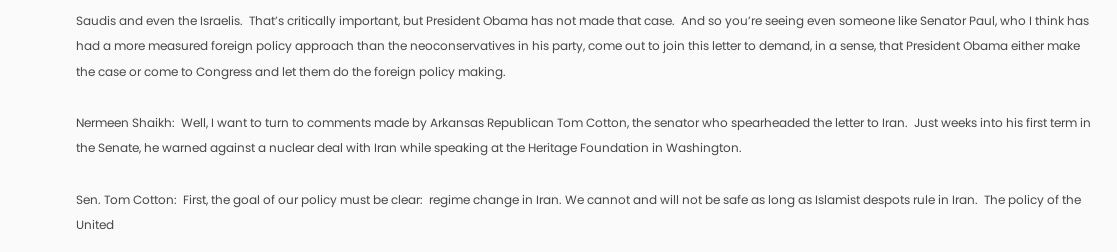Saudis and even the Israelis.  That’s critically important, but President Obama has not made that case.  And so you’re seeing even someone like Senator Paul, who I think has had a more measured foreign policy approach than the neoconservatives in his party, come out to join this letter to demand, in a sense, that President Obama either make the case or come to Congress and let them do the foreign policy making.

Nermeen Shaikh:  Well, I want to turn to comments made by Arkansas Republican Tom Cotton, the senator who spearheaded the letter to Iran.  Just weeks into his first term in the Senate, he warned against a nuclear deal with Iran while speaking at the Heritage Foundation in Washington.

Sen. Tom Cotton:  First, the goal of our policy must be clear:  regime change in Iran. We cannot and will not be safe as long as Islamist despots rule in Iran.  The policy of the United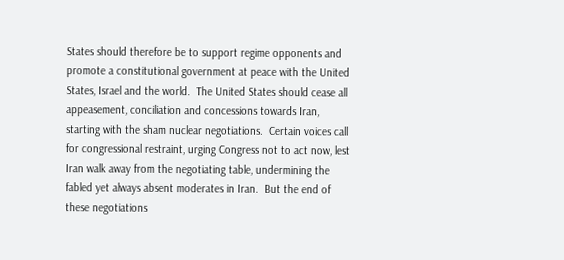States should therefore be to support regime opponents and promote a constitutional government at peace with the United States, Israel and the world.  The United States should cease all appeasement, conciliation and concessions towards Iran, starting with the sham nuclear negotiations.  Certain voices call for congressional restraint, urging Congress not to act now, lest Iran walk away from the negotiating table, undermining the fabled yet always absent moderates in Iran.  But the end of these negotiations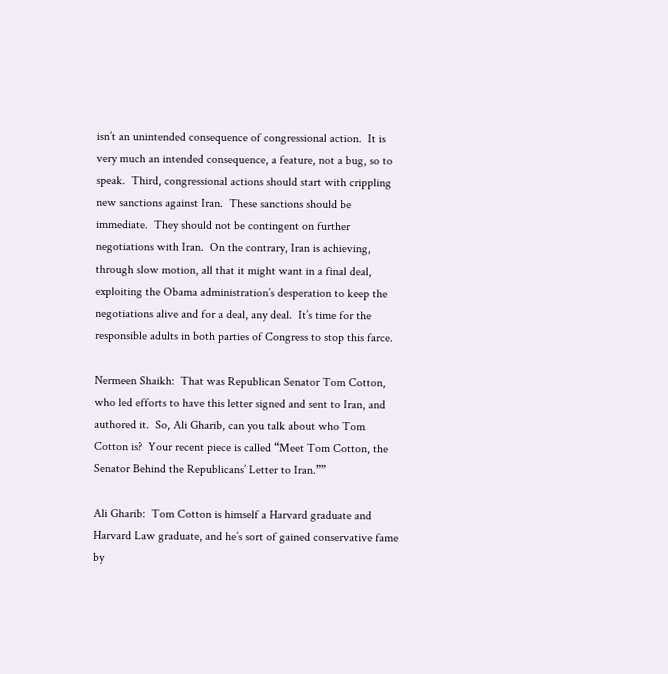isn’t an unintended consequence of congressional action.  It is very much an intended consequence, a feature, not a bug, so to speak.  Third, congressional actions should start with crippling new sanctions against Iran.  These sanctions should be immediate.  They should not be contingent on further negotiations with Iran.  On the contrary, Iran is achieving, through slow motion, all that it might want in a final deal, exploiting the Obama administration’s desperation to keep the negotiations alive and for a deal, any deal.  It’s time for the responsible adults in both parties of Congress to stop this farce.

Nermeen Shaikh:  That was Republican Senator Tom Cotton, who led efforts to have this letter signed and sent to Iran, and authored it.  So, Ali Gharib, can you talk about who Tom Cotton is?  Your recent piece is called “Meet Tom Cotton, the Senator Behind the Republicans’ Letter to Iran.””

Ali Gharib:  Tom Cotton is himself a Harvard graduate and Harvard Law graduate, and he’s sort of gained conservative fame by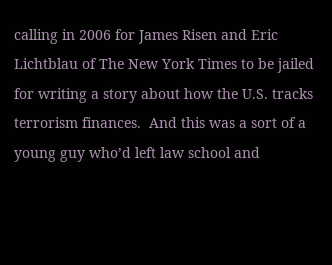calling in 2006 for James Risen and Eric Lichtblau of The New York Times to be jailed for writing a story about how the U.S. tracks terrorism finances.  And this was a sort of a young guy who’d left law school and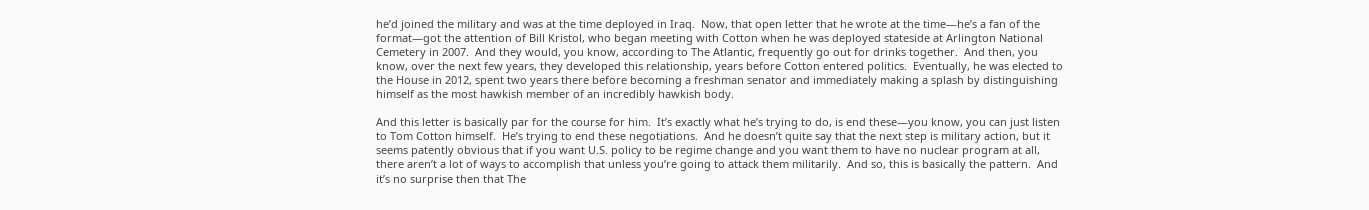he’d joined the military and was at the time deployed in Iraq.  Now, that open letter that he wrote at the time—he’s a fan of the format—got the attention of Bill Kristol, who began meeting with Cotton when he was deployed stateside at Arlington National Cemetery in 2007.  And they would, you know, according to The Atlantic, frequently go out for drinks together.  And then, you know, over the next few years, they developed this relationship, years before Cotton entered politics.  Eventually, he was elected to the House in 2012, spent two years there before becoming a freshman senator and immediately making a splash by distinguishing himself as the most hawkish member of an incredibly hawkish body.

And this letter is basically par for the course for him.  It’s exactly what he’s trying to do, is end these—you know, you can just listen to Tom Cotton himself.  He’s trying to end these negotiations.  And he doesn’t quite say that the next step is military action, but it seems patently obvious that if you want U.S. policy to be regime change and you want them to have no nuclear program at all, there aren’t a lot of ways to accomplish that unless you’re going to attack them militarily.  And so, this is basically the pattern.  And it’s no surprise then that The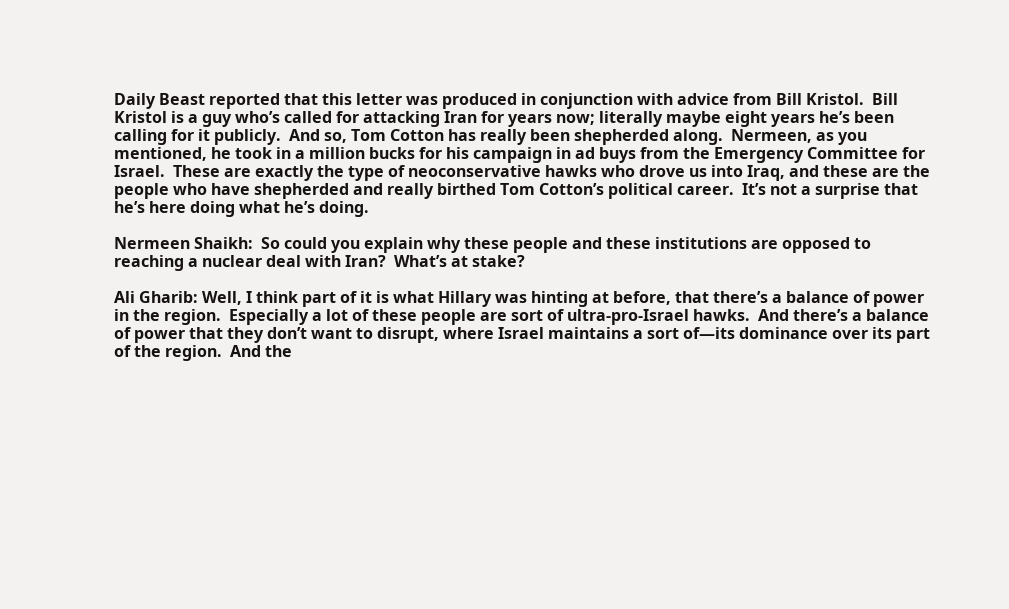Daily Beast reported that this letter was produced in conjunction with advice from Bill Kristol.  Bill Kristol is a guy who’s called for attacking Iran for years now; literally maybe eight years he’s been calling for it publicly.  And so, Tom Cotton has really been shepherded along.  Nermeen, as you mentioned, he took in a million bucks for his campaign in ad buys from the Emergency Committee for Israel.  These are exactly the type of neoconservative hawks who drove us into Iraq, and these are the people who have shepherded and really birthed Tom Cotton’s political career.  It’s not a surprise that he’s here doing what he’s doing.

Nermeen Shaikh:  So could you explain why these people and these institutions are opposed to reaching a nuclear deal with Iran?  What’s at stake?

Ali Gharib: Well, I think part of it is what Hillary was hinting at before, that there’s a balance of power in the region.  Especially a lot of these people are sort of ultra-pro-Israel hawks.  And there’s a balance of power that they don’t want to disrupt, where Israel maintains a sort of—its dominance over its part of the region.  And the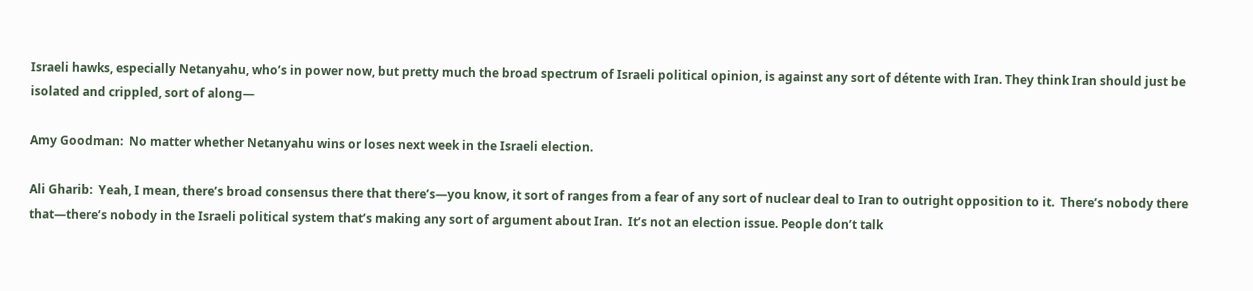Israeli hawks, especially Netanyahu, who’s in power now, but pretty much the broad spectrum of Israeli political opinion, is against any sort of détente with Iran. They think Iran should just be isolated and crippled, sort of along—

Amy Goodman:  No matter whether Netanyahu wins or loses next week in the Israeli election.

Ali Gharib:  Yeah, I mean, there’s broad consensus there that there’s—you know, it sort of ranges from a fear of any sort of nuclear deal to Iran to outright opposition to it.  There’s nobody there that—there’s nobody in the Israeli political system that’s making any sort of argument about Iran.  It’s not an election issue. People don’t talk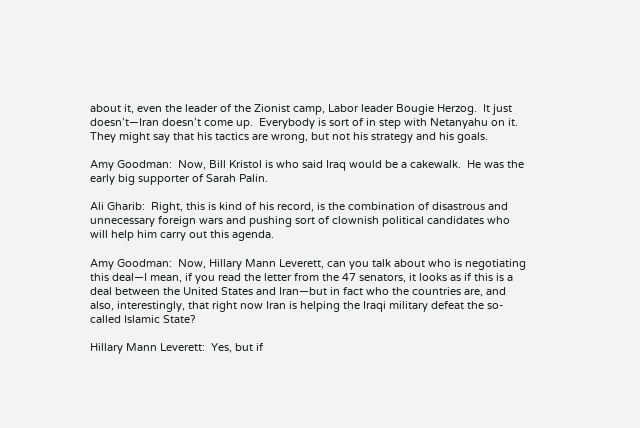about it, even the leader of the Zionist camp, Labor leader Bougie Herzog.  It just doesn’t—Iran doesn’t come up.  Everybody is sort of in step with Netanyahu on it.  They might say that his tactics are wrong, but not his strategy and his goals.

Amy Goodman:  Now, Bill Kristol is who said Iraq would be a cakewalk.  He was the early big supporter of Sarah Palin.

Ali Gharib:  Right, this is kind of his record, is the combination of disastrous and unnecessary foreign wars and pushing sort of clownish political candidates who will help him carry out this agenda.

Amy Goodman:  Now, Hillary Mann Leverett, can you talk about who is negotiating this deal—I mean, if you read the letter from the 47 senators, it looks as if this is a deal between the United States and Iran—but in fact who the countries are, and also, interestingly, that right now Iran is helping the Iraqi military defeat the so-called Islamic State?

Hillary Mann Leverett:  Yes, but if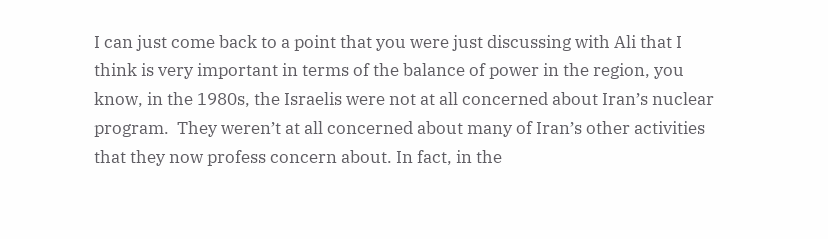I can just come back to a point that you were just discussing with Ali that I think is very important in terms of the balance of power in the region, you know, in the 1980s, the Israelis were not at all concerned about Iran’s nuclear program.  They weren’t at all concerned about many of Iran’s other activities that they now profess concern about. In fact, in the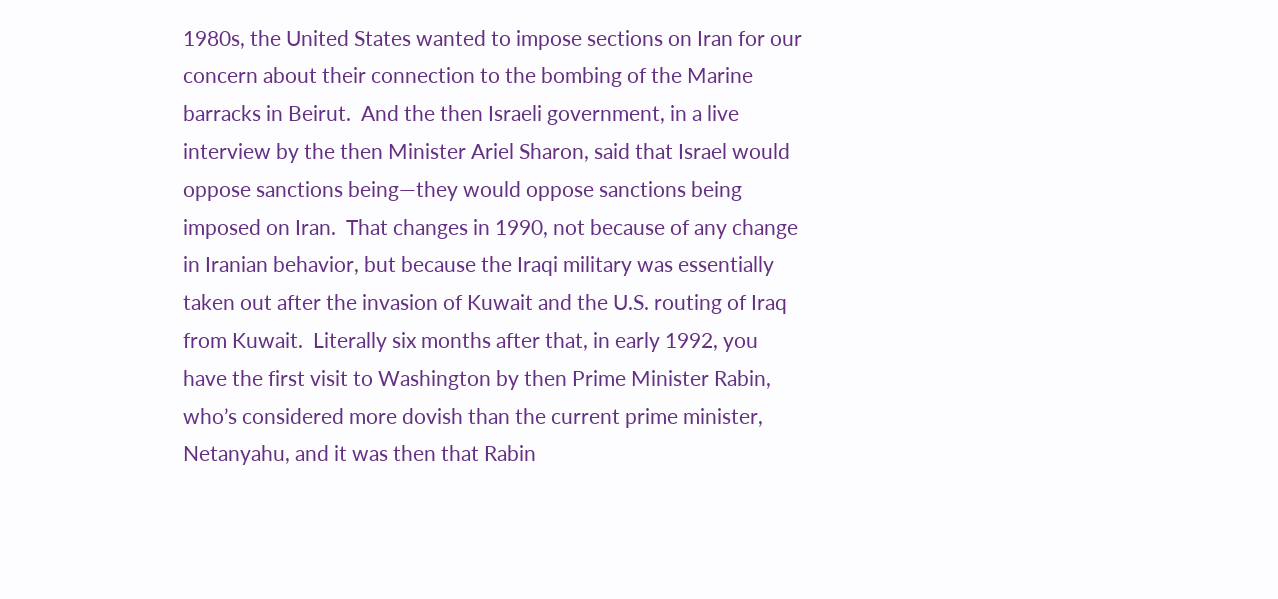1980s, the United States wanted to impose sections on Iran for our concern about their connection to the bombing of the Marine barracks in Beirut.  And the then Israeli government, in a live interview by the then Minister Ariel Sharon, said that Israel would oppose sanctions being—they would oppose sanctions being imposed on Iran.  That changes in 1990, not because of any change in Iranian behavior, but because the Iraqi military was essentially taken out after the invasion of Kuwait and the U.S. routing of Iraq from Kuwait.  Literally six months after that, in early 1992, you have the first visit to Washington by then Prime Minister Rabin, who’s considered more dovish than the current prime minister, Netanyahu, and it was then that Rabin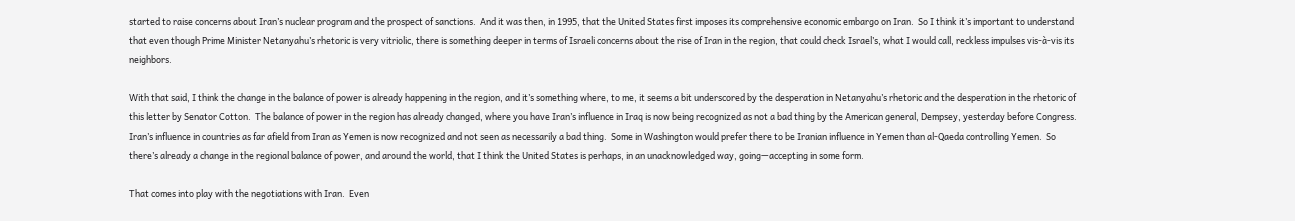started to raise concerns about Iran’s nuclear program and the prospect of sanctions.  And it was then, in 1995, that the United States first imposes its comprehensive economic embargo on Iran.  So I think it’s important to understand that even though Prime Minister Netanyahu’s rhetoric is very vitriolic, there is something deeper in terms of Israeli concerns about the rise of Iran in the region, that could check Israel’s, what I would call, reckless impulses vis-à-vis its neighbors.

With that said, I think the change in the balance of power is already happening in the region, and it’s something where, to me, it seems a bit underscored by the desperation in Netanyahu’s rhetoric and the desperation in the rhetoric of this letter by Senator Cotton.  The balance of power in the region has already changed, where you have Iran’s influence in Iraq is now being recognized as not a bad thing by the American general, Dempsey, yesterday before Congress.  Iran’s influence in countries as far afield from Iran as Yemen is now recognized and not seen as necessarily a bad thing.  Some in Washington would prefer there to be Iranian influence in Yemen than al-Qaeda controlling Yemen.  So there’s already a change in the regional balance of power, and around the world, that I think the United States is perhaps, in an unacknowledged way, going—accepting in some form.

That comes into play with the negotiations with Iran.  Even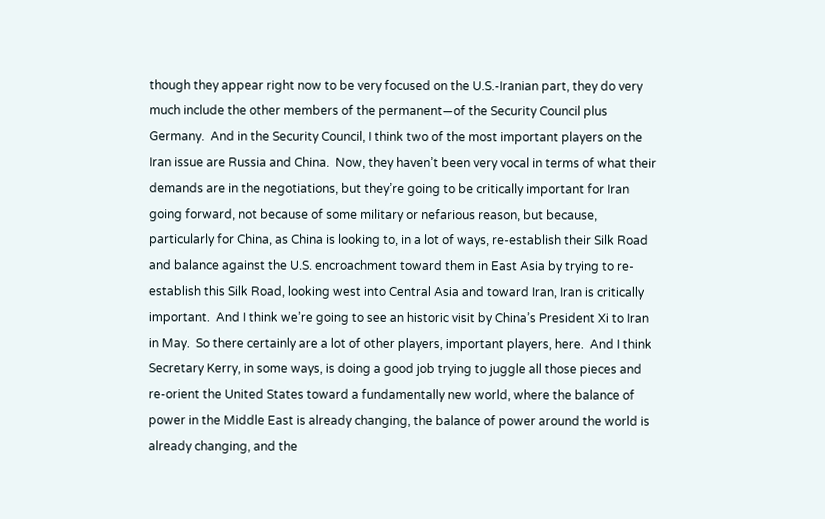though they appear right now to be very focused on the U.S.-Iranian part, they do very much include the other members of the permanent—of the Security Council plus Germany.  And in the Security Council, I think two of the most important players on the Iran issue are Russia and China.  Now, they haven’t been very vocal in terms of what their demands are in the negotiations, but they’re going to be critically important for Iran going forward, not because of some military or nefarious reason, but because, particularly for China, as China is looking to, in a lot of ways, re-establish their Silk Road and balance against the U.S. encroachment toward them in East Asia by trying to re-establish this Silk Road, looking west into Central Asia and toward Iran, Iran is critically important.  And I think we’re going to see an historic visit by China’s President Xi to Iran in May.  So there certainly are a lot of other players, important players, here.  And I think Secretary Kerry, in some ways, is doing a good job trying to juggle all those pieces and re-orient the United States toward a fundamentally new world, where the balance of power in the Middle East is already changing, the balance of power around the world is already changing, and the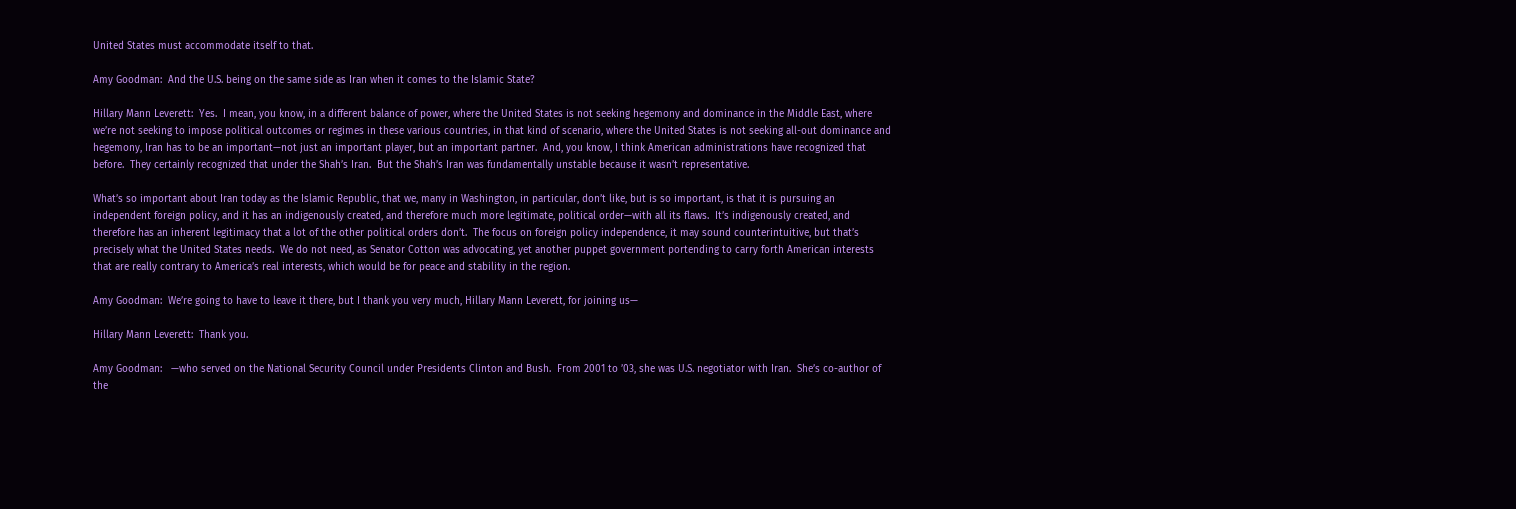United States must accommodate itself to that.

Amy Goodman:  And the U.S. being on the same side as Iran when it comes to the Islamic State?

Hillary Mann Leverett:  Yes.  I mean, you know, in a different balance of power, where the United States is not seeking hegemony and dominance in the Middle East, where we’re not seeking to impose political outcomes or regimes in these various countries, in that kind of scenario, where the United States is not seeking all-out dominance and hegemony, Iran has to be an important—not just an important player, but an important partner.  And, you know, I think American administrations have recognized that before.  They certainly recognized that under the Shah’s Iran.  But the Shah’s Iran was fundamentally unstable because it wasn’t representative.

What’s so important about Iran today as the Islamic Republic, that we, many in Washington, in particular, don’t like, but is so important, is that it is pursuing an independent foreign policy, and it has an indigenously created, and therefore much more legitimate, political order—with all its flaws.  It’s indigenously created, and therefore has an inherent legitimacy that a lot of the other political orders don’t.  The focus on foreign policy independence, it may sound counterintuitive, but that’s precisely what the United States needs.  We do not need, as Senator Cotton was advocating, yet another puppet government portending to carry forth American interests that are really contrary to America’s real interests, which would be for peace and stability in the region.

Amy Goodman:  We’re going to have to leave it there, but I thank you very much, Hillary Mann Leverett, for joining us—

Hillary Mann Leverett:  Thank you.

Amy Goodman:   —who served on the National Security Council under Presidents Clinton and Bush.  From 2001 to ’03, she was U.S. negotiator with Iran.  She’s co-author of the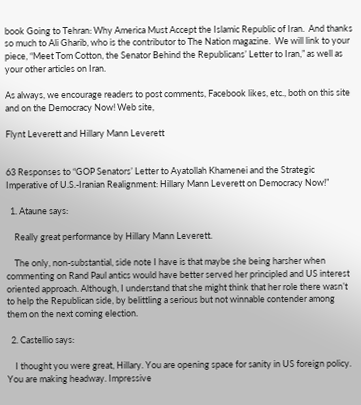book Going to Tehran: Why America Must Accept the Islamic Republic of Iran.  And thanks so much to Ali Gharib, who is the contributor to The Nation magazine.  We will link to your piece, “Meet Tom Cotton, the Senator Behind the Republicans’ Letter to Iran,” as well as your other articles on Iran.

As always, we encourage readers to post comments, Facebook likes, etc., both on this site and on the Democracy Now! Web site,

Flynt Leverett and Hillary Mann Leverett


63 Responses to “GOP Senators’ Letter to Ayatollah Khamenei and the Strategic Imperative of U.S.-Iranian Realignment: Hillary Mann Leverett on Democracy Now!”

  1. Ataune says:

    Really great performance by Hillary Mann Leverett.

    The only, non-substantial, side note I have is that maybe she being harsher when commenting on Rand Paul antics would have better served her principled and US interest oriented approach. Although, I understand that she might think that her role there wasn’t to help the Republican side, by belittling a serious but not winnable contender among them on the next coming election.

  2. Castellio says:

    I thought you were great, Hillary. You are opening space for sanity in US foreign policy. You are making headway. Impressive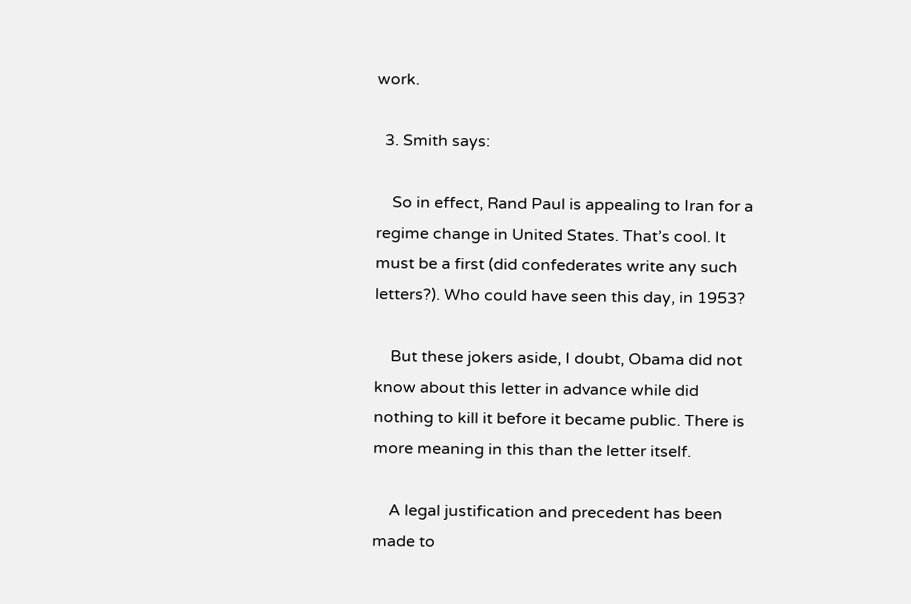work.

  3. Smith says:

    So in effect, Rand Paul is appealing to Iran for a regime change in United States. That’s cool. It must be a first (did confederates write any such letters?). Who could have seen this day, in 1953?

    But these jokers aside, I doubt, Obama did not know about this letter in advance while did nothing to kill it before it became public. There is more meaning in this than the letter itself.

    A legal justification and precedent has been made to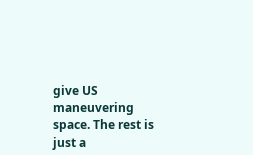give US maneuvering space. The rest is just a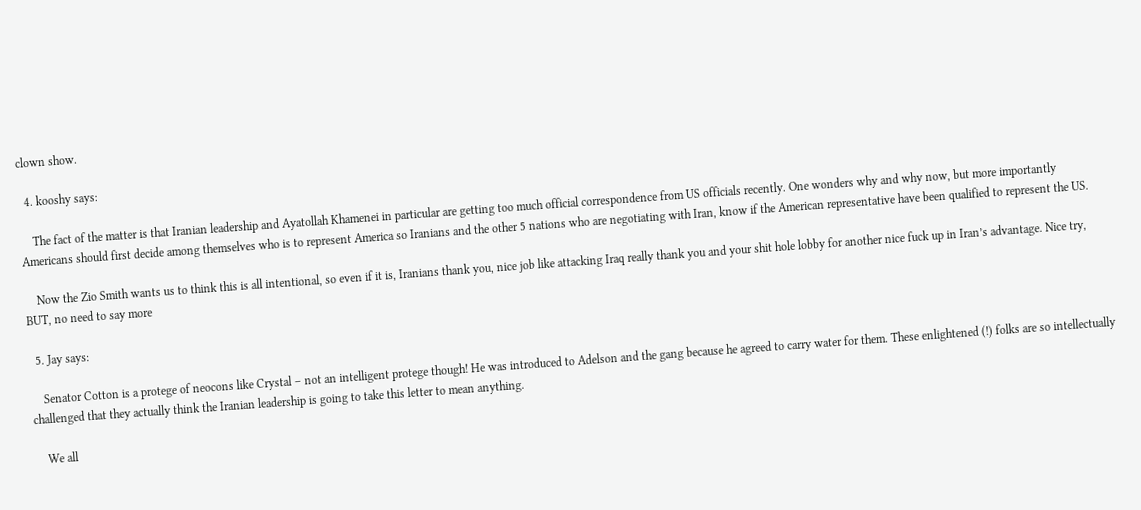clown show.

  4. kooshy says:

    The fact of the matter is that Iranian leadership and Ayatollah Khamenei in particular are getting too much official correspondence from US officials recently. One wonders why and why now, but more importantly Americans should first decide among themselves who is to represent America so Iranians and the other 5 nations who are negotiating with Iran, know if the American representative have been qualified to represent the US.

    Now the Zio Smith wants us to think this is all intentional, so even if it is, Iranians thank you, nice job like attacking Iraq really thank you and your shit hole lobby for another nice fuck up in Iran’s advantage. Nice try, BUT, no need to say more

  5. Jay says:

    Senator Cotton is a protege of neocons like Crystal – not an intelligent protege though! He was introduced to Adelson and the gang because he agreed to carry water for them. These enlightened (!) folks are so intellectually challenged that they actually think the Iranian leadership is going to take this letter to mean anything.

    We all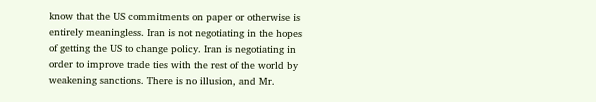know that the US commitments on paper or otherwise is entirely meaningless. Iran is not negotiating in the hopes of getting the US to change policy. Iran is negotiating in order to improve trade ties with the rest of the world by weakening sanctions. There is no illusion, and Mr.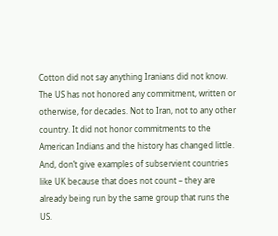Cotton did not say anything Iranians did not know. The US has not honored any commitment, written or otherwise, for decades. Not to Iran, not to any other country. It did not honor commitments to the American Indians and the history has changed little. And, don’t give examples of subservient countries like UK because that does not count – they are already being run by the same group that runs the US.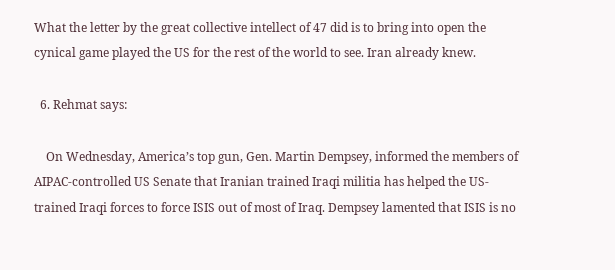What the letter by the great collective intellect of 47 did is to bring into open the cynical game played the US for the rest of the world to see. Iran already knew.

  6. Rehmat says:

    On Wednesday, America’s top gun, Gen. Martin Dempsey, informed the members of AIPAC-controlled US Senate that Iranian trained Iraqi militia has helped the US-trained Iraqi forces to force ISIS out of most of Iraq. Dempsey lamented that ISIS is no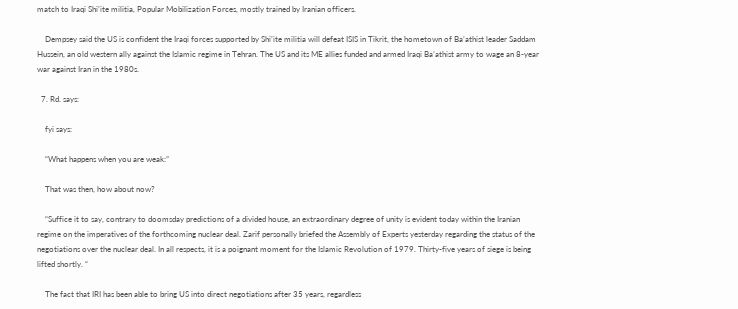match to Iraqi Shi’ite militia, Popular Mobilization Forces, mostly trained by Iranian officers.

    Dempsey said the US is confident the Iraqi forces supported by Shi’ite militia will defeat ISIS in Tikrit, the hometown of Ba’athist leader Saddam Hussein, an old western ally against the Islamic regime in Tehran. The US and its ME allies funded and armed Iraqi Ba’athist army to wage an 8-year war against Iran in the 1980s.

  7. Rd. says:

    fyi says:

    “What happens when you are weak:”

    That was then, how about now?

    “Suffice it to say, contrary to doomsday predictions of a divided house, an extraordinary degree of unity is evident today within the Iranian regime on the imperatives of the forthcoming nuclear deal. Zarif personally briefed the Assembly of Experts yesterday regarding the status of the negotiations over the nuclear deal. In all respects, it is a poignant moment for the Islamic Revolution of 1979. Thirty-five years of siege is being lifted shortly. “

    The fact that IRI has been able to bring US into direct negotiations after 35 years, regardless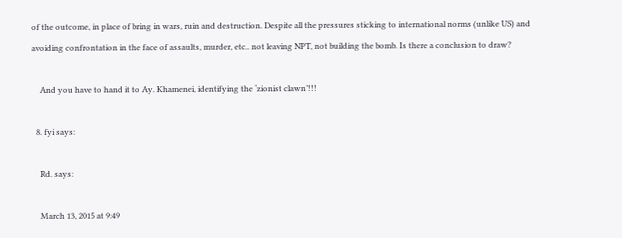of the outcome, in place of bring in wars, ruin and destruction. Despite all the pressures sticking to international norms (unlike US) and avoiding confrontation in the face of assaults, murder, etc.. not leaving NPT, not building the bomb. Is there a conclusion to draw?

    And you have to hand it to Ay. Khamenei, identifying the ‘zionist clawn’!!!

  8. fyi says:

    Rd. says:

    March 13, 2015 at 9:49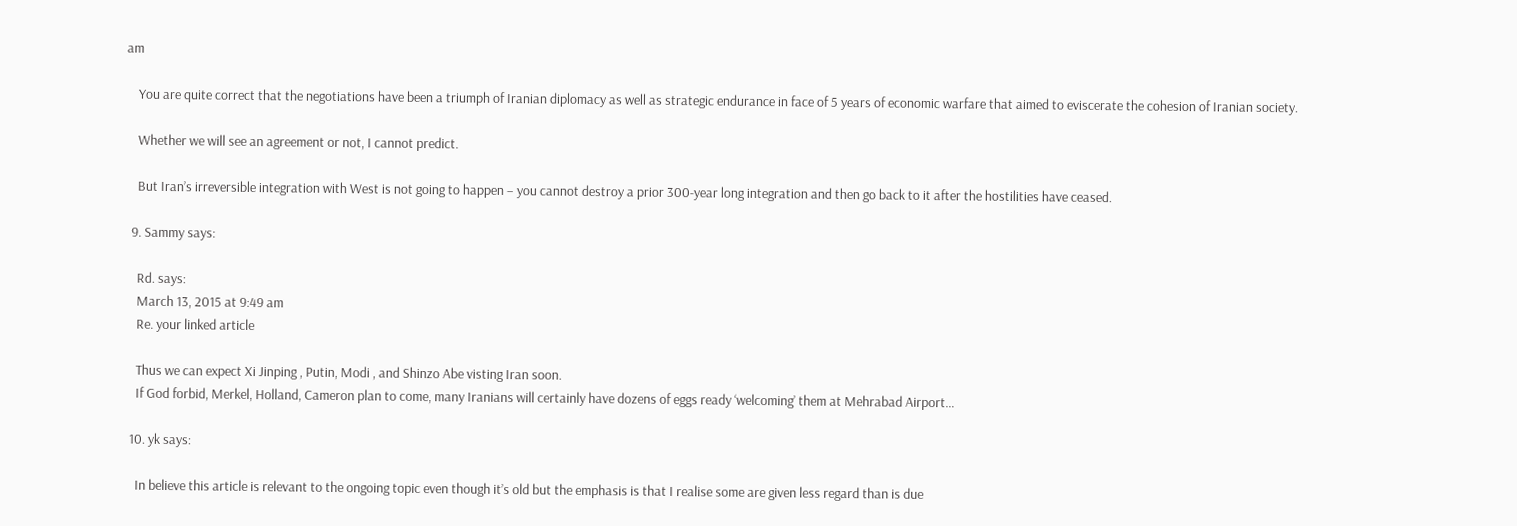am

    You are quite correct that the negotiations have been a triumph of Iranian diplomacy as well as strategic endurance in face of 5 years of economic warfare that aimed to eviscerate the cohesion of Iranian society.

    Whether we will see an agreement or not, I cannot predict.

    But Iran’s irreversible integration with West is not going to happen – you cannot destroy a prior 300-year long integration and then go back to it after the hostilities have ceased.

  9. Sammy says:

    Rd. says:
    March 13, 2015 at 9:49 am
    Re. your linked article

    Thus we can expect Xi Jinping , Putin, Modi , and Shinzo Abe visting Iran soon.
    If God forbid, Merkel, Holland, Cameron plan to come, many Iranians will certainly have dozens of eggs ready ‘welcoming’ them at Mehrabad Airport…

  10. yk says:

    In believe this article is relevant to the ongoing topic even though it’s old but the emphasis is that I realise some are given less regard than is due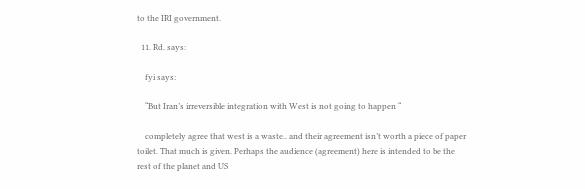to the IRI government.

  11. Rd. says:

    fyi says:

    “But Iran’s irreversible integration with West is not going to happen “

    completely agree that west is a waste.. and their agreement isn’t worth a piece of paper toilet. That much is given. Perhaps the audience (agreement) here is intended to be the rest of the planet and US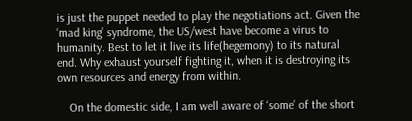is just the puppet needed to play the negotiations act. Given the ‘mad king’ syndrome, the US/west have become a virus to humanity. Best to let it live its life(hegemony) to its natural end. Why exhaust yourself fighting it, when it is destroying its own resources and energy from within.

    On the domestic side, I am well aware of ‘some’ of the short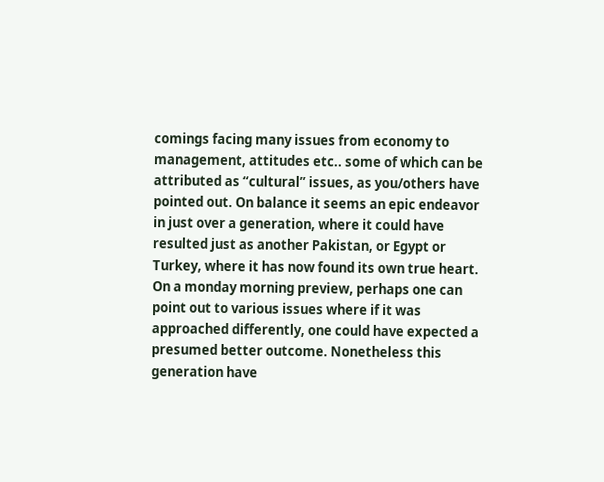comings facing many issues from economy to management, attitudes etc.. some of which can be attributed as “cultural” issues, as you/others have pointed out. On balance it seems an epic endeavor in just over a generation, where it could have resulted just as another Pakistan, or Egypt or Turkey, where it has now found its own true heart. On a monday morning preview, perhaps one can point out to various issues where if it was approached differently, one could have expected a presumed better outcome. Nonetheless this generation have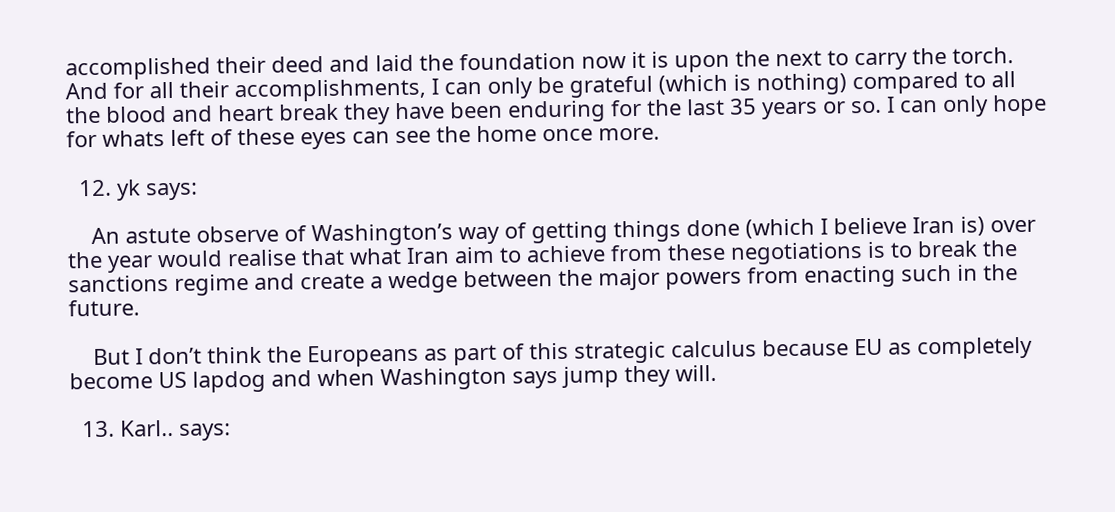accomplished their deed and laid the foundation now it is upon the next to carry the torch. And for all their accomplishments, I can only be grateful (which is nothing) compared to all the blood and heart break they have been enduring for the last 35 years or so. I can only hope for whats left of these eyes can see the home once more.

  12. yk says:

    An astute observe of Washington’s way of getting things done (which I believe Iran is) over the year would realise that what Iran aim to achieve from these negotiations is to break the sanctions regime and create a wedge between the major powers from enacting such in the future.

    But I don’t think the Europeans as part of this strategic calculus because EU as completely become US lapdog and when Washington says jump they will.

  13. Karl.. says: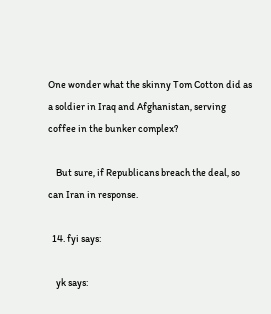One wonder what the skinny Tom Cotton did as a soldier in Iraq and Afghanistan, serving coffee in the bunker complex?

    But sure, if Republicans breach the deal, so can Iran in response.

  14. fyi says:

    yk says: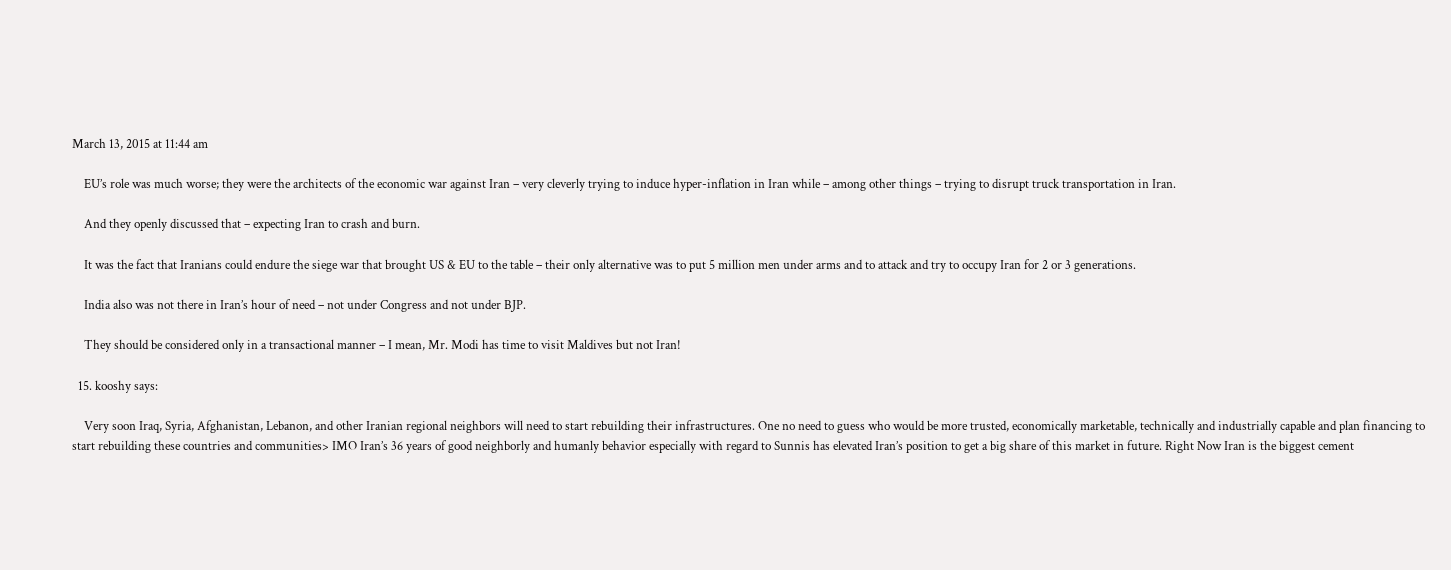March 13, 2015 at 11:44 am

    EU’s role was much worse; they were the architects of the economic war against Iran – very cleverly trying to induce hyper-inflation in Iran while – among other things – trying to disrupt truck transportation in Iran.

    And they openly discussed that – expecting Iran to crash and burn.

    It was the fact that Iranians could endure the siege war that brought US & EU to the table – their only alternative was to put 5 million men under arms and to attack and try to occupy Iran for 2 or 3 generations.

    India also was not there in Iran’s hour of need – not under Congress and not under BJP.

    They should be considered only in a transactional manner – I mean, Mr. Modi has time to visit Maldives but not Iran!

  15. kooshy says:

    Very soon Iraq, Syria, Afghanistan, Lebanon, and other Iranian regional neighbors will need to start rebuilding their infrastructures. One no need to guess who would be more trusted, economically marketable, technically and industrially capable and plan financing to start rebuilding these countries and communities> IMO Iran’s 36 years of good neighborly and humanly behavior especially with regard to Sunnis has elevated Iran’s position to get a big share of this market in future. Right Now Iran is the biggest cement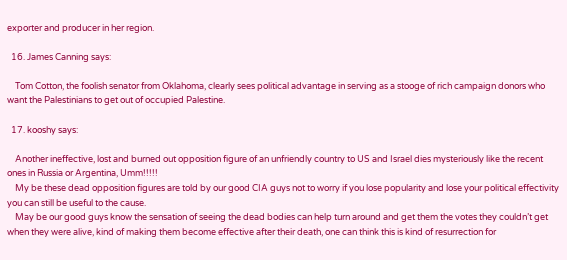exporter and producer in her region.

  16. James Canning says:

    Tom Cotton, the foolish senator from Oklahoma, clearly sees political advantage in serving as a stooge of rich campaign donors who want the Palestinians to get out of occupied Palestine.

  17. kooshy says:

    Another ineffective, lost and burned out opposition figure of an unfriendly country to US and Israel dies mysteriously like the recent ones in Russia or Argentina, Umm!!!!!
    My be these dead opposition figures are told by our good CIA guys not to worry if you lose popularity and lose your political effectivity you can still be useful to the cause.
    May be our good guys know the sensation of seeing the dead bodies can help turn around and get them the votes they couldn’t get when they were alive, kind of making them become effective after their death, one can think this is kind of resurrection for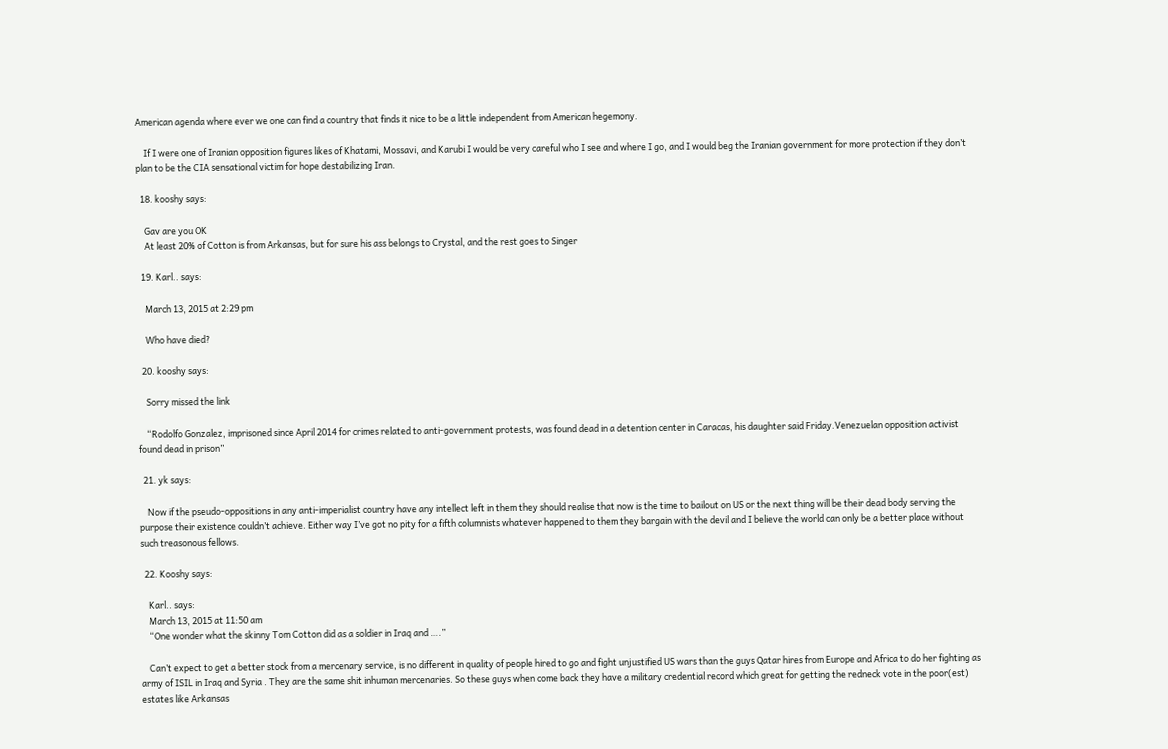American agenda where ever we one can find a country that finds it nice to be a little independent from American hegemony.

    If I were one of Iranian opposition figures likes of Khatami, Mossavi, and Karubi I would be very careful who I see and where I go, and I would beg the Iranian government for more protection if they don’t plan to be the CIA sensational victim for hope destabilizing Iran.

  18. kooshy says:

    Gav are you OK
    At least 20% of Cotton is from Arkansas, but for sure his ass belongs to Crystal, and the rest goes to Singer

  19. Karl.. says:

    March 13, 2015 at 2:29 pm

    Who have died?

  20. kooshy says:

    Sorry missed the link

    “Rodolfo Gonzalez, imprisoned since April 2014 for crimes related to anti-government protests, was found dead in a detention center in Caracas, his daughter said Friday.Venezuelan opposition activist found dead in prison”

  21. yk says:

    Now if the pseudo-oppositions in any anti-imperialist country have any intellect left in them they should realise that now is the time to bailout on US or the next thing will be their dead body serving the purpose their existence couldn’t achieve. Either way I’ve got no pity for a fifth columnists whatever happened to them they bargain with the devil and I believe the world can only be a better place without such treasonous fellows.

  22. Kooshy says:

    Karl.. says:
    March 13, 2015 at 11:50 am
    “One wonder what the skinny Tom Cotton did as a soldier in Iraq and ….”

    Can’t expect to get a better stock from a mercenary service, is no different in quality of people hired to go and fight unjustified US wars than the guys Qatar hires from Europe and Africa to do her fighting as army of ISIL in Iraq and Syria . They are the same shit inhuman mercenaries. So these guys when come back they have a military credential record which great for getting the redneck vote in the poor(est) estates like Arkansas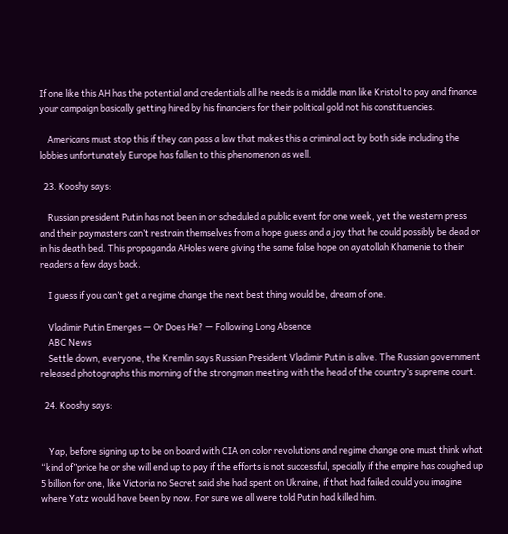If one like this AH has the potential and credentials all he needs is a middle man like Kristol to pay and finance your campaign basically getting hired by his financiers for their political gold not his constituencies.

    Americans must stop this if they can pass a law that makes this a criminal act by both side including the lobbies unfortunately Europe has fallen to this phenomenon as well.

  23. Kooshy says:

    Russian president Putin has not been in or scheduled a public event for one week, yet the western press and their paymasters can’t restrain themselves from a hope guess and a joy that he could possibly be dead or in his death bed. This propaganda AHoles were giving the same false hope on ayatollah Khamenie to their readers a few days back.

    I guess if you can’t get a regime change the next best thing would be, dream of one.

    Vladimir Putin Emerges — Or Does He? — Following Long Absence
    ABC News
    Settle down, everyone, the Kremlin says Russian President Vladimir Putin is alive. The Russian government released photographs this morning of the strongman meeting with the head of the country’s supreme court.

  24. Kooshy says:


    Yap, before signing up to be on board with CIA on color revolutions and regime change one must think what “kind of”price he or she will end up to pay if the efforts is not successful, specially if the empire has coughed up 5 billion for one, like Victoria no Secret said she had spent on Ukraine, if that had failed could you imagine where Yatz would have been by now. For sure we all were told Putin had killed him.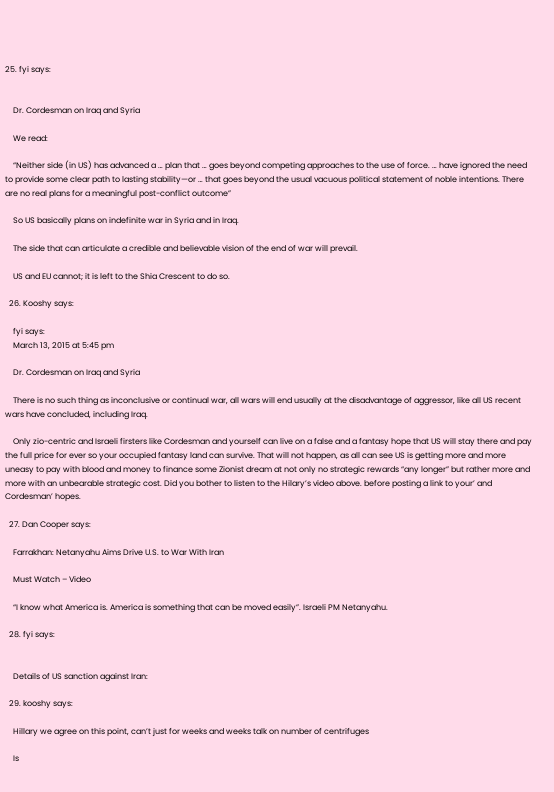25. fyi says:


    Dr. Cordesman on Iraq and Syria

    We read:

    “Neither side (in US) has advanced a … plan that … goes beyond competing approaches to the use of force. … have ignored the need to provide some clear path to lasting stability—or … that goes beyond the usual vacuous political statement of noble intentions. There are no real plans for a meaningful post-conflict outcome”

    So US basically plans on indefinite war in Syria and in Iraq.

    The side that can articulate a credible and believable vision of the end of war will prevail.

    US and EU cannot; it is left to the Shia Crescent to do so.

  26. Kooshy says:

    fyi says:
    March 13, 2015 at 5:45 pm

    Dr. Cordesman on Iraq and Syria

    There is no such thing as inconclusive or continual war, all wars will end usually at the disadvantage of aggressor, like all US recent wars have concluded, including Iraq.

    Only zio-centric and Israeli firsters like Cordesman and yourself can live on a false and a fantasy hope that US will stay there and pay the full price for ever so your occupied fantasy land can survive. That will not happen, as all can see US is getting more and more uneasy to pay with blood and money to finance some Zionist dream at not only no strategic rewards “any longer” but rather more and more with an unbearable strategic cost. Did you bother to listen to the Hilary’s video above. before posting a link to your’ and Cordesman’ hopes.

  27. Dan Cooper says:

    Farrakhan: Netanyahu Aims Drive U.S. to War With Iran

    Must Watch – Video

    “I know what America is. America is something that can be moved easily”. Israeli PM Netanyahu.

  28. fyi says:


    Details of US sanction against Iran:

  29. kooshy says:

    Hillary we agree on this point, can’t just for weeks and weeks talk on number of centrifuges

    Is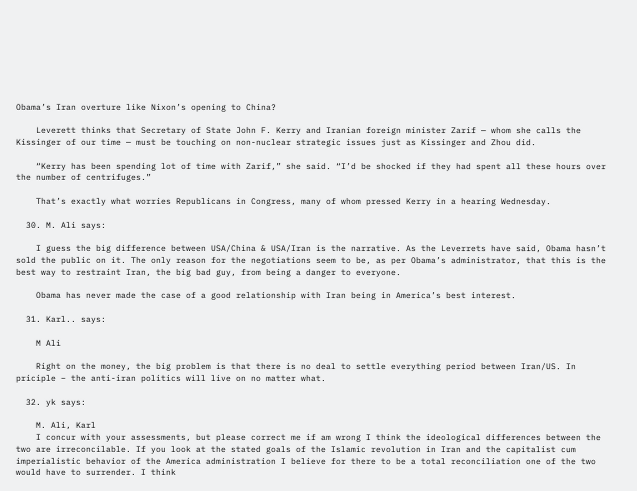Obama’s Iran overture like Nixon’s opening to China?

    Leverett thinks that Secretary of State John F. Kerry and Iranian foreign minister Zarif — whom she calls the Kissinger of our time — must be touching on non-nuclear strategic issues just as Kissinger and Zhou did.

    “Kerry has been spending lot of time with Zarif,” she said. “I’d be shocked if they had spent all these hours over the number of centrifuges.”

    That’s exactly what worries Republicans in Congress, many of whom pressed Kerry in a hearing Wednesday.

  30. M. Ali says:

    I guess the big difference between USA/China & USA/Iran is the narrative. As the Leverrets have said, Obama hasn’t sold the public on it. The only reason for the negotiations seem to be, as per Obama’s administrator, that this is the best way to restraint Iran, the big bad guy, from being a danger to everyone.

    Obama has never made the case of a good relationship with Iran being in America’s best interest.

  31. Karl.. says:

    M Ali

    Right on the money, the big problem is that there is no deal to settle everything period between Iran/US. In priciple – the anti-iran politics will live on no matter what.

  32. yk says:

    M. Ali, Karl
    I concur with your assessments, but please correct me if am wrong I think the ideological differences between the two are irreconcilable. If you look at the stated goals of the Islamic revolution in Iran and the capitalist cum imperialistic behavior of the America administration I believe for there to be a total reconciliation one of the two would have to surrender. I think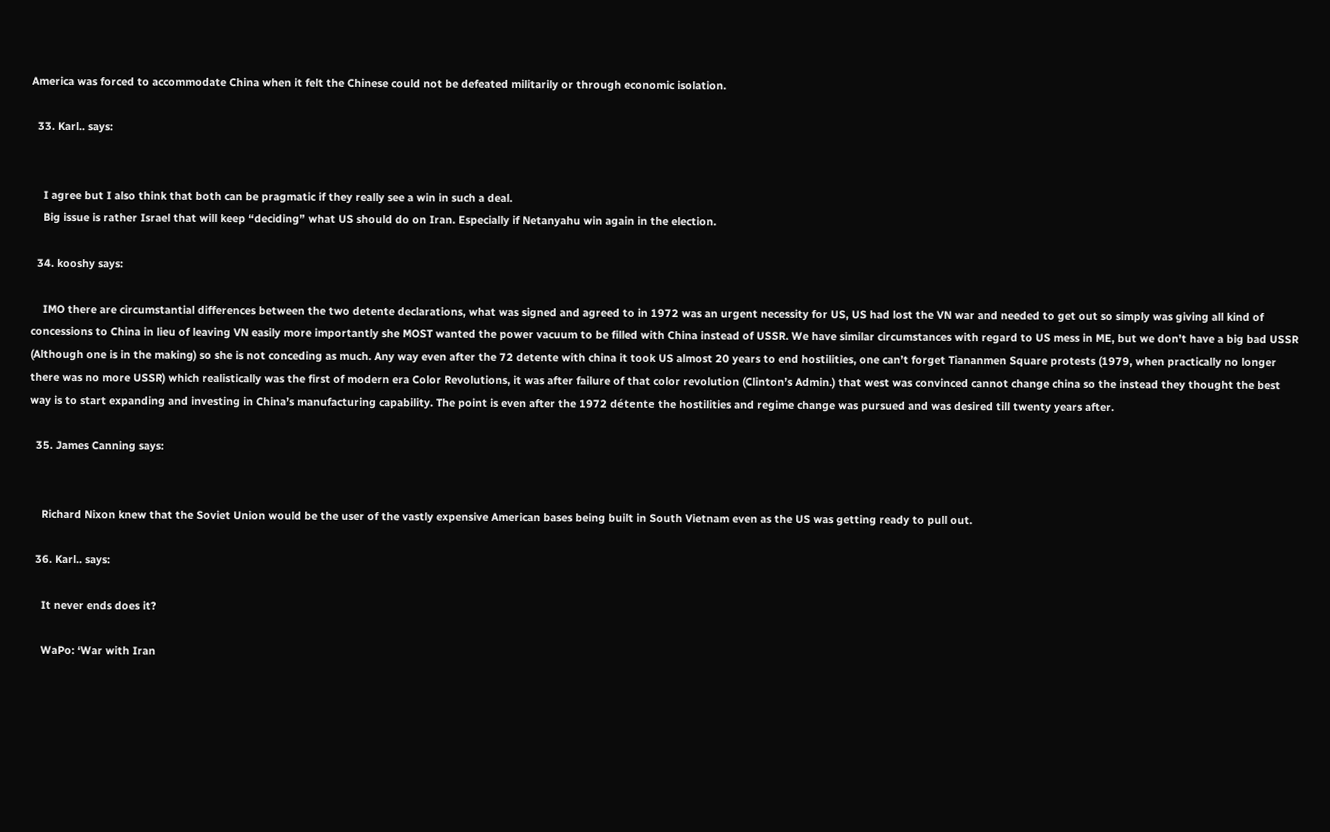America was forced to accommodate China when it felt the Chinese could not be defeated militarily or through economic isolation.

  33. Karl.. says:


    I agree but I also think that both can be pragmatic if they really see a win in such a deal.
    Big issue is rather Israel that will keep “deciding” what US should do on Iran. Especially if Netanyahu win again in the election.

  34. kooshy says:

    IMO there are circumstantial differences between the two detente declarations, what was signed and agreed to in 1972 was an urgent necessity for US, US had lost the VN war and needed to get out so simply was giving all kind of concessions to China in lieu of leaving VN easily more importantly she MOST wanted the power vacuum to be filled with China instead of USSR. We have similar circumstances with regard to US mess in ME, but we don’t have a big bad USSR (Although one is in the making) so she is not conceding as much. Any way even after the 72 detente with china it took US almost 20 years to end hostilities, one can’t forget Tiananmen Square protests (1979, when practically no longer there was no more USSR) which realistically was the first of modern era Color Revolutions, it was after failure of that color revolution (Clinton’s Admin.) that west was convinced cannot change china so the instead they thought the best way is to start expanding and investing in China’s manufacturing capability. The point is even after the 1972 détente the hostilities and regime change was pursued and was desired till twenty years after.

  35. James Canning says:


    Richard Nixon knew that the Soviet Union would be the user of the vastly expensive American bases being built in South Vietnam even as the US was getting ready to pull out.

  36. Karl.. says:

    It never ends does it?

    WaPo: ‘War with Iran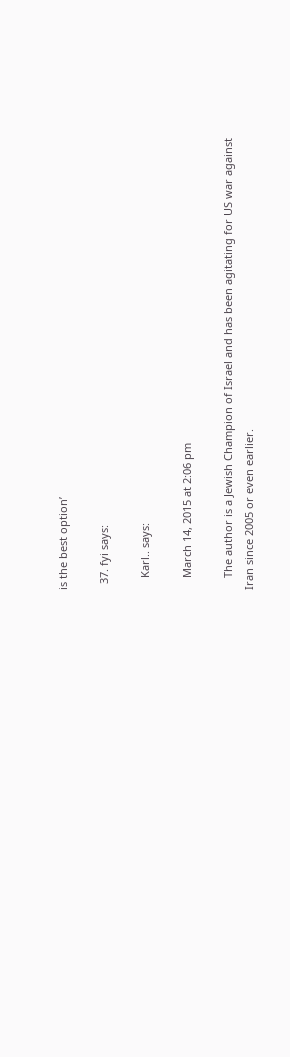is the best option’

  37. fyi says:

    Karl.. says:

    March 14, 2015 at 2:06 pm

    The author is a Jewish Champion of Israel and has been agitating for US war against Iran since 2005 or even earlier.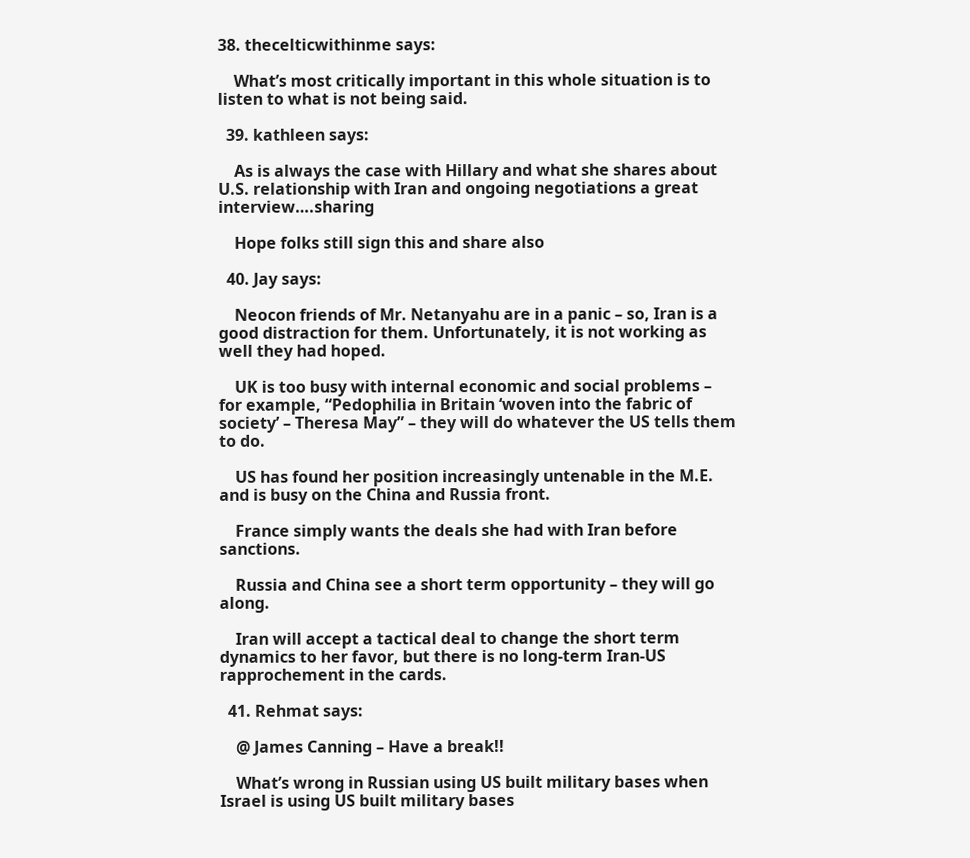38. thecelticwithinme says:

    What’s most critically important in this whole situation is to listen to what is not being said.

  39. kathleen says:

    As is always the case with Hillary and what she shares about U.S. relationship with Iran and ongoing negotiations a great interview….sharing

    Hope folks still sign this and share also

  40. Jay says:

    Neocon friends of Mr. Netanyahu are in a panic – so, Iran is a good distraction for them. Unfortunately, it is not working as well they had hoped.

    UK is too busy with internal economic and social problems – for example, “Pedophilia in Britain ‘woven into the fabric of society’ – Theresa May” – they will do whatever the US tells them to do.

    US has found her position increasingly untenable in the M.E. and is busy on the China and Russia front.

    France simply wants the deals she had with Iran before sanctions.

    Russia and China see a short term opportunity – they will go along.

    Iran will accept a tactical deal to change the short term dynamics to her favor, but there is no long-term Iran-US rapprochement in the cards.

  41. Rehmat says:

    @ James Canning – Have a break!!

    What’s wrong in Russian using US built military bases when Israel is using US built military bases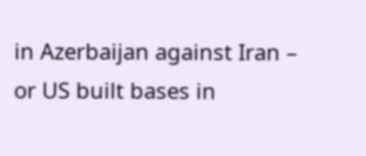in Azerbaijan against Iran – or US built bases in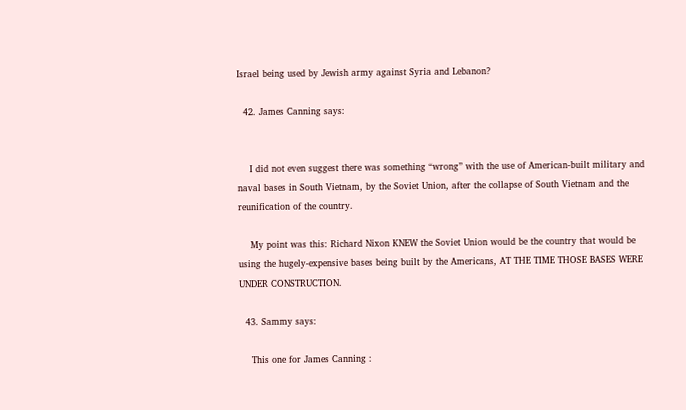Israel being used by Jewish army against Syria and Lebanon?

  42. James Canning says:


    I did not even suggest there was something “wrong” with the use of American-built military and naval bases in South Vietnam, by the Soviet Union, after the collapse of South Vietnam and the reunification of the country.

    My point was this: Richard Nixon KNEW the Soviet Union would be the country that would be using the hugely-expensive bases being built by the Americans, AT THE TIME THOSE BASES WERE UNDER CONSTRUCTION.

  43. Sammy says:

    This one for James Canning :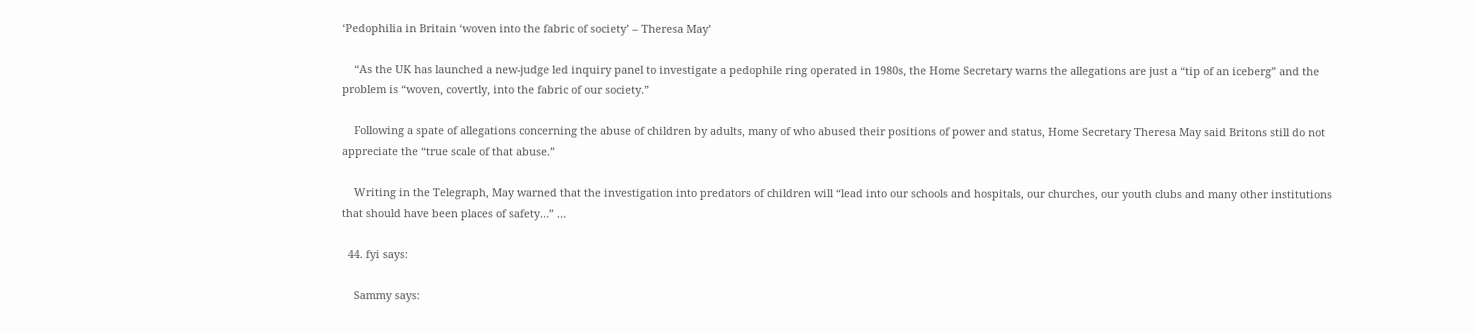‘Pedophilia in Britain ‘woven into the fabric of society’ – Theresa May’

    “As the UK has launched a new-judge led inquiry panel to investigate a pedophile ring operated in 1980s, the Home Secretary warns the allegations are just a “tip of an iceberg” and the problem is “woven, covertly, into the fabric of our society.”

    Following a spate of allegations concerning the abuse of children by adults, many of who abused their positions of power and status, Home Secretary Theresa May said Britons still do not appreciate the “true scale of that abuse.”

    Writing in the Telegraph, May warned that the investigation into predators of children will “lead into our schools and hospitals, our churches, our youth clubs and many other institutions that should have been places of safety…” …

  44. fyi says:

    Sammy says: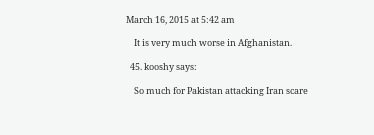March 16, 2015 at 5:42 am

    It is very much worse in Afghanistan.

  45. kooshy says:

    So much for Pakistan attacking Iran scare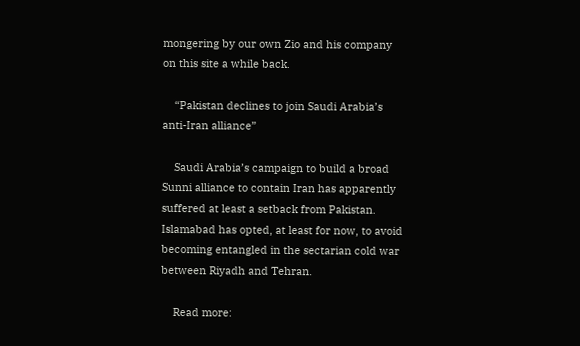mongering by our own Zio and his company on this site a while back.

    “Pakistan declines to join Saudi Arabia’s anti-Iran alliance”

    Saudi Arabia’s campaign to build a broad Sunni alliance to contain Iran has apparently suffered at least a setback from Pakistan. Islamabad has opted, at least for now, to avoid becoming entangled in the sectarian cold war between Riyadh and Tehran.

    Read more: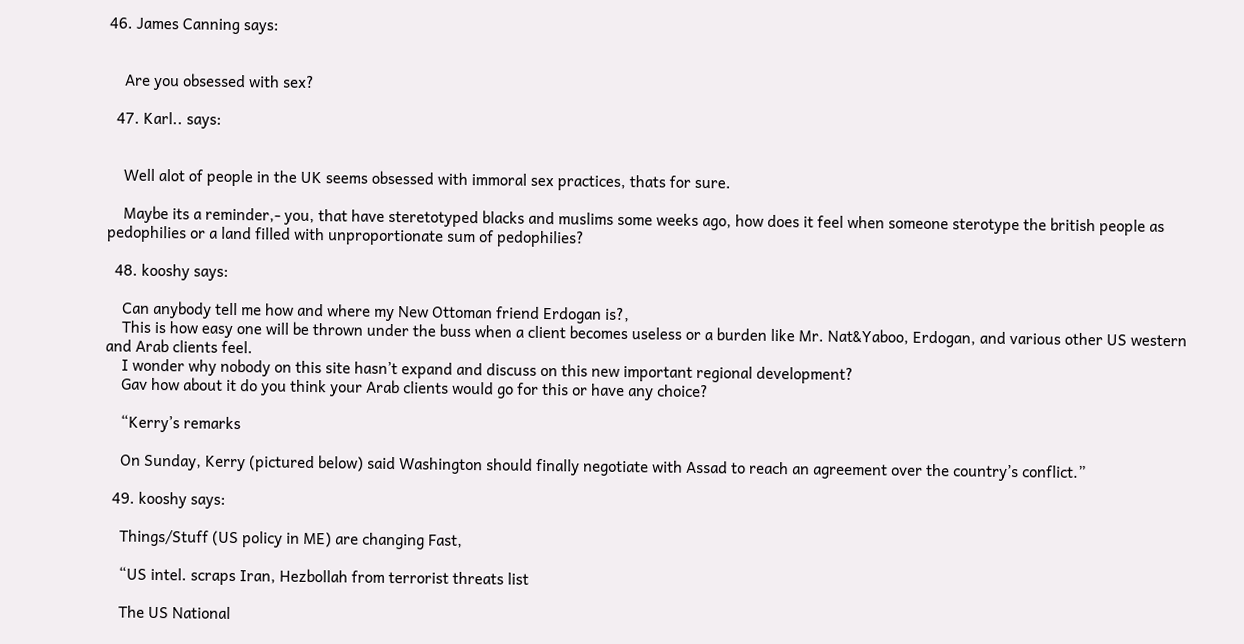46. James Canning says:


    Are you obsessed with sex?

  47. Karl.. says:


    Well alot of people in the UK seems obsessed with immoral sex practices, thats for sure.

    Maybe its a reminder,- you, that have steretotyped blacks and muslims some weeks ago, how does it feel when someone sterotype the british people as pedophilies or a land filled with unproportionate sum of pedophilies?

  48. kooshy says:

    Can anybody tell me how and where my New Ottoman friend Erdogan is?,
    This is how easy one will be thrown under the buss when a client becomes useless or a burden like Mr. Nat&Yaboo, Erdogan, and various other US western and Arab clients feel.
    I wonder why nobody on this site hasn’t expand and discuss on this new important regional development?
    Gav how about it do you think your Arab clients would go for this or have any choice?

    “Kerry’s remarks

    On Sunday, Kerry (pictured below) said Washington should finally negotiate with Assad to reach an agreement over the country’s conflict.”

  49. kooshy says:

    Things/Stuff (US policy in ME) are changing Fast,

    “US intel. scraps Iran, Hezbollah from terrorist threats list

    The US National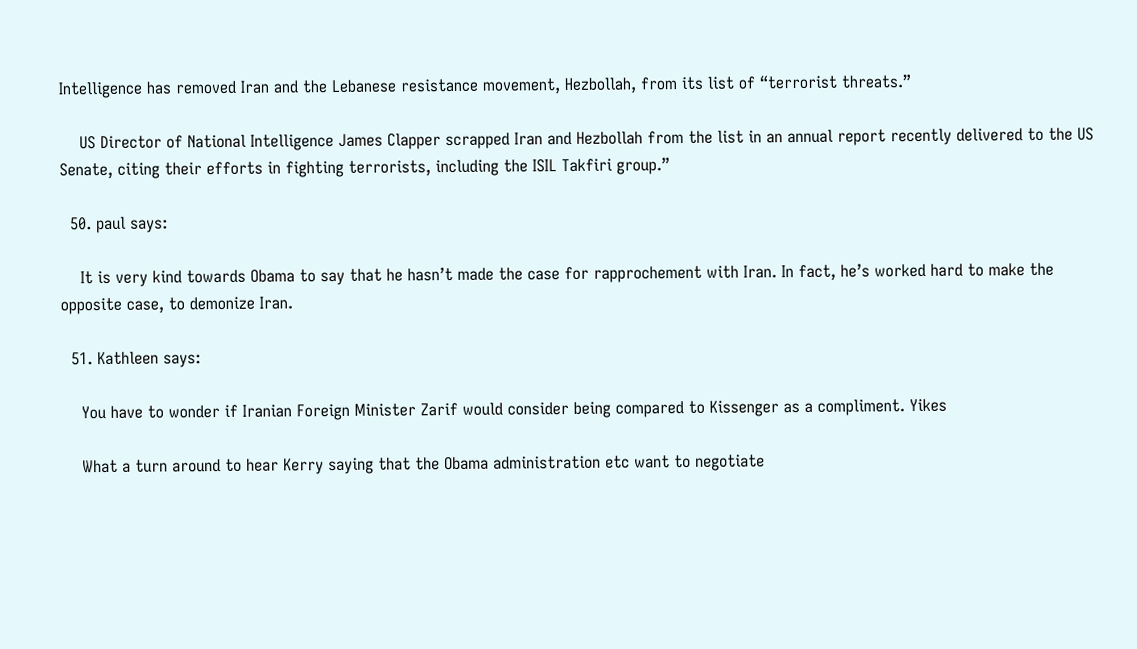Intelligence has removed Iran and the Lebanese resistance movement, Hezbollah, from its list of “terrorist threats.”

    US Director of National Intelligence James Clapper scrapped Iran and Hezbollah from the list in an annual report recently delivered to the US Senate, citing their efforts in fighting terrorists, including the ISIL Takfiri group.”

  50. paul says:

    It is very kind towards Obama to say that he hasn’t made the case for rapprochement with Iran. In fact, he’s worked hard to make the opposite case, to demonize Iran.

  51. Kathleen says:

    You have to wonder if Iranian Foreign Minister Zarif would consider being compared to Kissenger as a compliment. Yikes

    What a turn around to hear Kerry saying that the Obama administration etc want to negotiate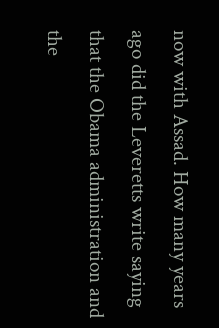now with Assad. How many years ago did the Leveretts write saying that the Obama administration and the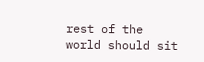rest of the world should sit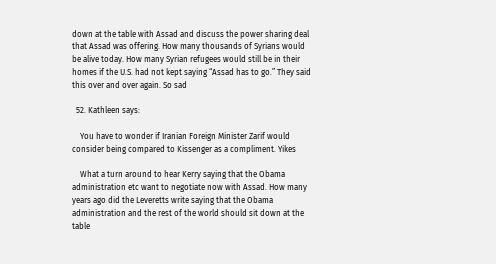down at the table with Assad and discuss the power sharing deal that Assad was offering. How many thousands of Syrians would be alive today. How many Syrian refugees would still be in their homes if the U.S. had not kept saying “Assad has to go.” They said this over and over again. So sad

  52. Kathleen says:

    You have to wonder if Iranian Foreign Minister Zarif would consider being compared to Kissenger as a compliment. Yikes

    What a turn around to hear Kerry saying that the Obama administration etc want to negotiate now with Assad. How many years ago did the Leveretts write saying that the Obama administration and the rest of the world should sit down at the table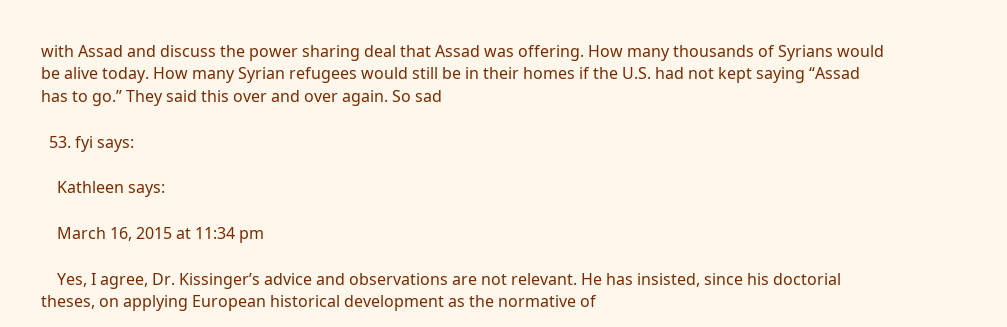with Assad and discuss the power sharing deal that Assad was offering. How many thousands of Syrians would be alive today. How many Syrian refugees would still be in their homes if the U.S. had not kept saying “Assad has to go.” They said this over and over again. So sad

  53. fyi says:

    Kathleen says:

    March 16, 2015 at 11:34 pm

    Yes, I agree, Dr. Kissinger’s advice and observations are not relevant. He has insisted, since his doctorial theses, on applying European historical development as the normative of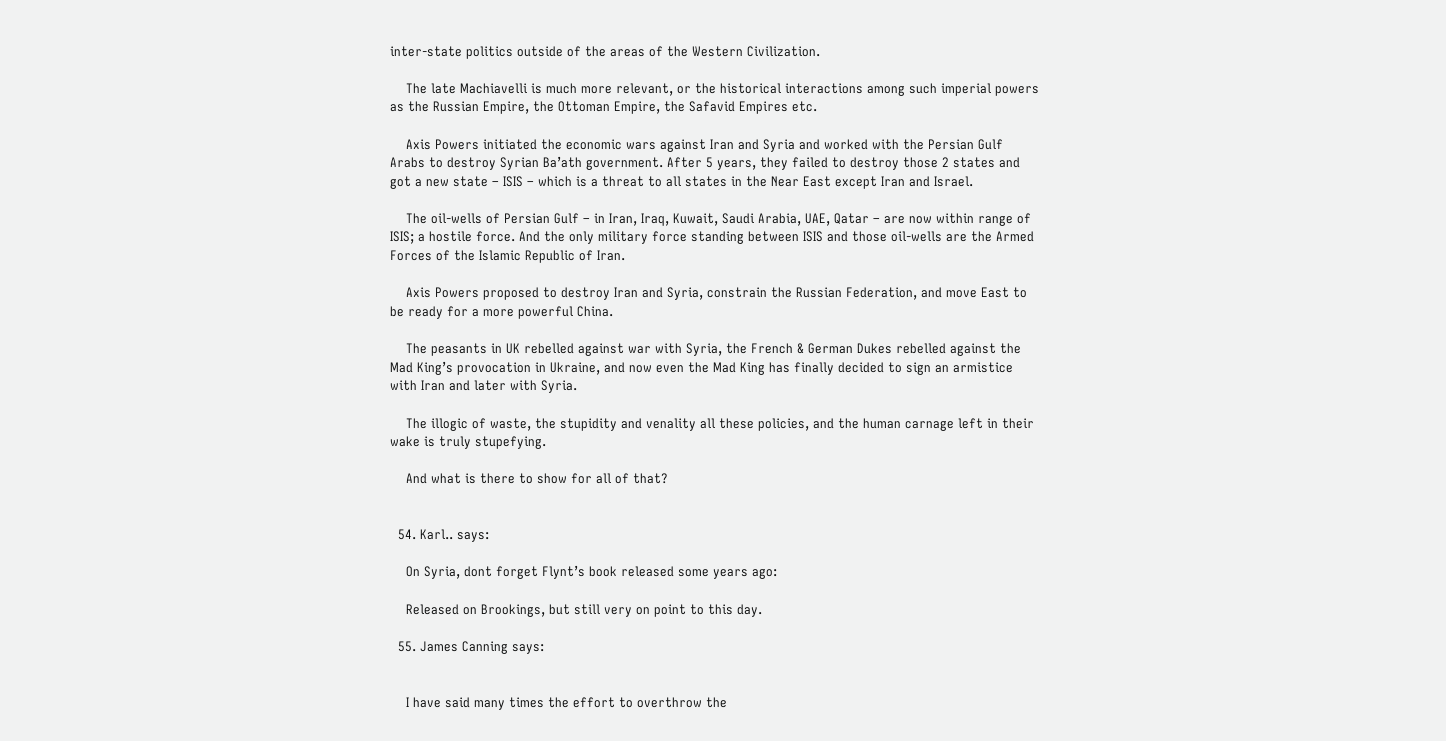inter-state politics outside of the areas of the Western Civilization.

    The late Machiavelli is much more relevant, or the historical interactions among such imperial powers as the Russian Empire, the Ottoman Empire, the Safavid Empires etc.

    Axis Powers initiated the economic wars against Iran and Syria and worked with the Persian Gulf Arabs to destroy Syrian Ba’ath government. After 5 years, they failed to destroy those 2 states and got a new state – ISIS – which is a threat to all states in the Near East except Iran and Israel.

    The oil-wells of Persian Gulf – in Iran, Iraq, Kuwait, Saudi Arabia, UAE, Qatar – are now within range of ISIS; a hostile force. And the only military force standing between ISIS and those oil-wells are the Armed Forces of the Islamic Republic of Iran.

    Axis Powers proposed to destroy Iran and Syria, constrain the Russian Federation, and move East to be ready for a more powerful China.

    The peasants in UK rebelled against war with Syria, the French & German Dukes rebelled against the Mad King’s provocation in Ukraine, and now even the Mad King has finally decided to sign an armistice with Iran and later with Syria.

    The illogic of waste, the stupidity and venality all these policies, and the human carnage left in their wake is truly stupefying.

    And what is there to show for all of that?


  54. Karl.. says:

    On Syria, dont forget Flynt’s book released some years ago:

    Released on Brookings, but still very on point to this day.

  55. James Canning says:


    I have said many times the effort to overthrow the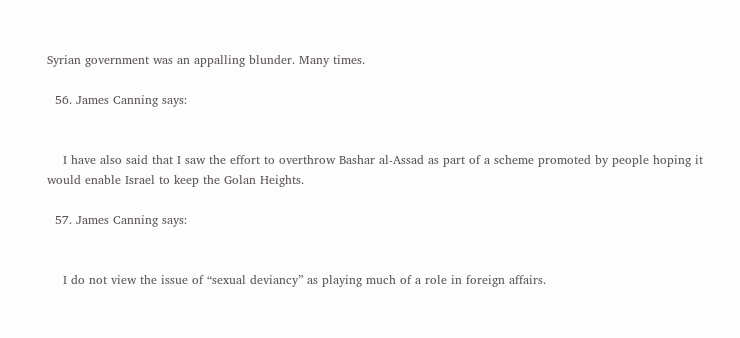Syrian government was an appalling blunder. Many times.

  56. James Canning says:


    I have also said that I saw the effort to overthrow Bashar al-Assad as part of a scheme promoted by people hoping it would enable Israel to keep the Golan Heights.

  57. James Canning says:


    I do not view the issue of “sexual deviancy” as playing much of a role in foreign affairs.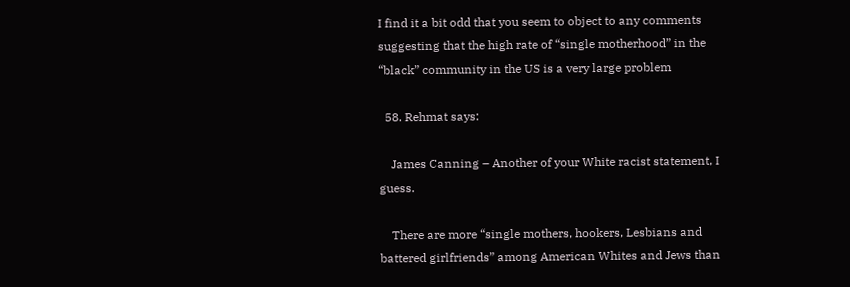I find it a bit odd that you seem to object to any comments suggesting that the high rate of “single motherhood” in the “black” community in the US is a very large problem

  58. Rehmat says:

    James Canning – Another of your White racist statement, I guess.

    There are more “single mothers, hookers, Lesbians and battered girlfriends” among American Whites and Jews than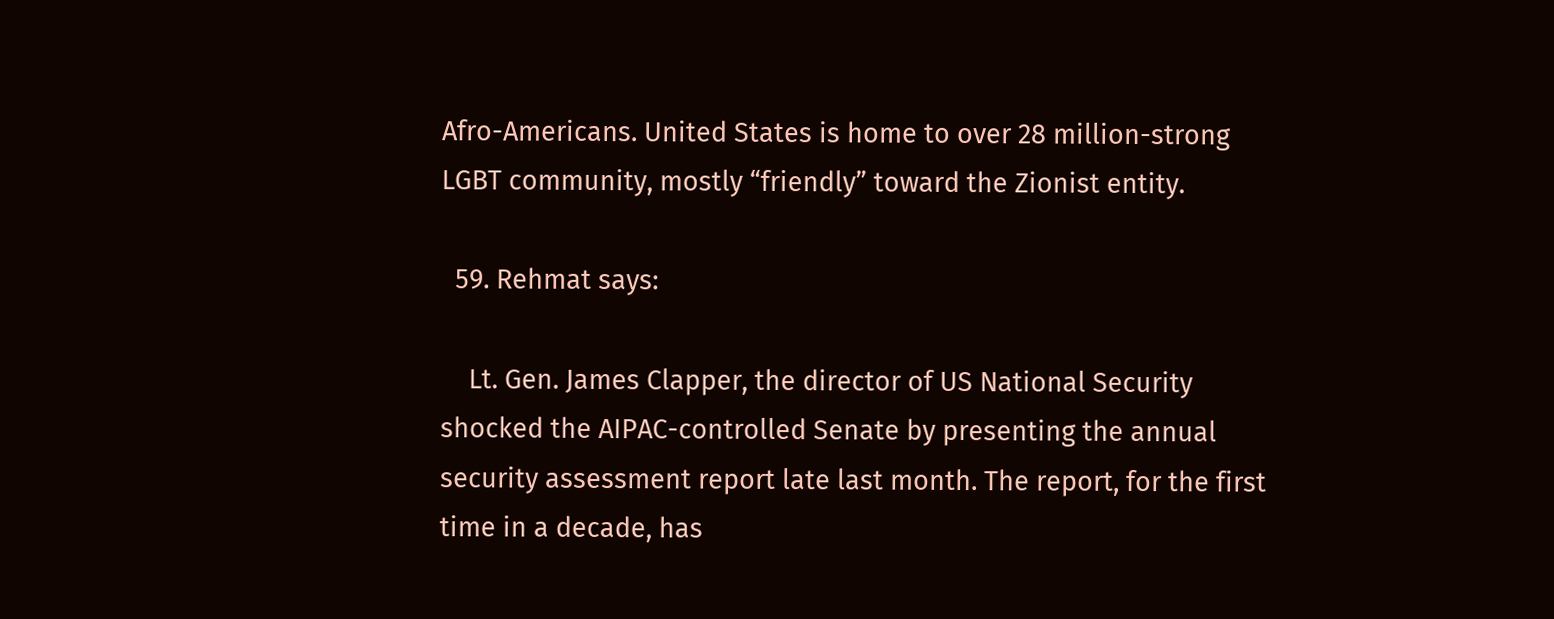Afro-Americans. United States is home to over 28 million-strong LGBT community, mostly “friendly” toward the Zionist entity.

  59. Rehmat says:

    Lt. Gen. James Clapper, the director of US National Security shocked the AIPAC-controlled Senate by presenting the annual security assessment report late last month. The report, for the first time in a decade, has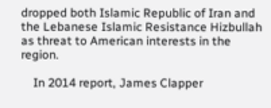dropped both Islamic Republic of Iran and the Lebanese Islamic Resistance Hizbullah as threat to American interests in the region.

    In 2014 report, James Clapper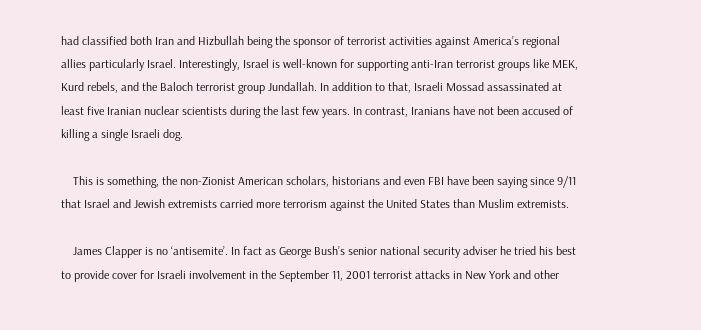had classified both Iran and Hizbullah being the sponsor of terrorist activities against America’s regional allies particularly Israel. Interestingly, Israel is well-known for supporting anti-Iran terrorist groups like MEK, Kurd rebels, and the Baloch terrorist group Jundallah. In addition to that, Israeli Mossad assassinated at least five Iranian nuclear scientists during the last few years. In contrast, Iranians have not been accused of killing a single Israeli dog.

    This is something, the non-Zionist American scholars, historians and even FBI have been saying since 9/11 that Israel and Jewish extremists carried more terrorism against the United States than Muslim extremists.

    James Clapper is no ‘antisemite’. In fact as George Bush’s senior national security adviser he tried his best to provide cover for Israeli involvement in the September 11, 2001 terrorist attacks in New York and other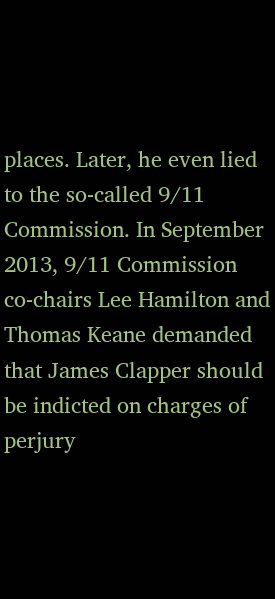places. Later, he even lied to the so-called 9/11 Commission. In September 2013, 9/11 Commission co-chairs Lee Hamilton and Thomas Keane demanded that James Clapper should be indicted on charges of perjury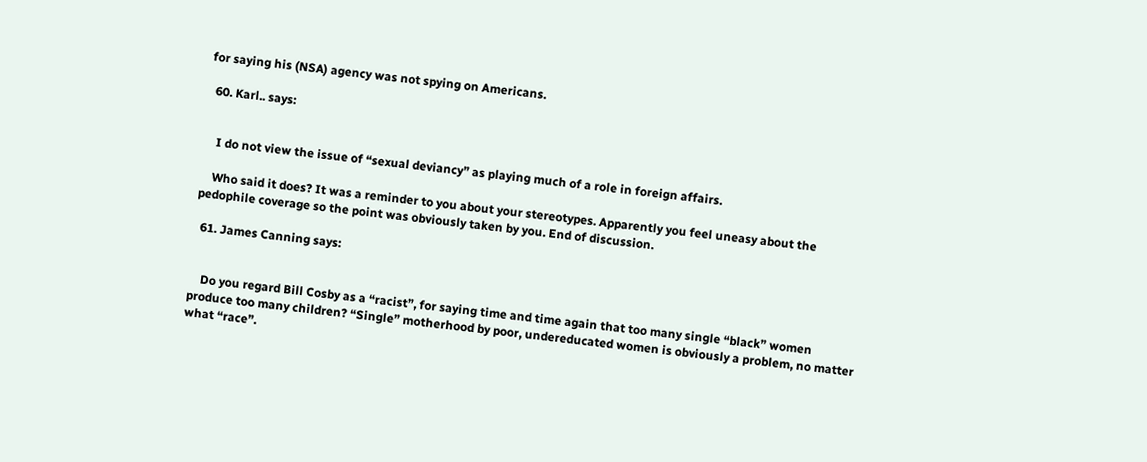for saying his (NSA) agency was not spying on Americans.

  60. Karl.. says:


    I do not view the issue of “sexual deviancy” as playing much of a role in foreign affairs.

    Who said it does? It was a reminder to you about your stereotypes. Apparently you feel uneasy about the pedophile coverage so the point was obviously taken by you. End of discussion.

  61. James Canning says:


    Do you regard Bill Cosby as a “racist”, for saying time and time again that too many single “black” women produce too many children? “Single” motherhood by poor, undereducated women is obviously a problem, no matter what “race”.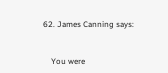62. James Canning says:


    You were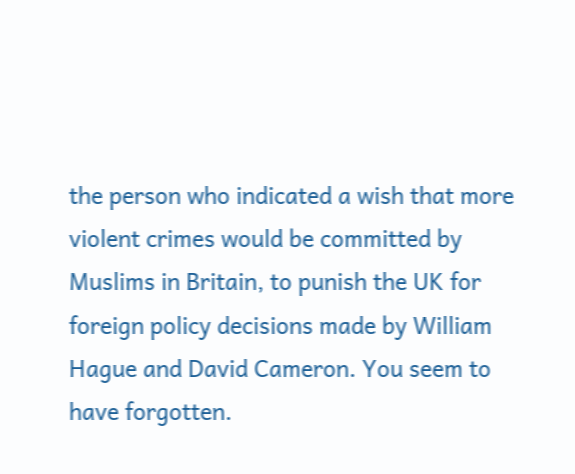the person who indicated a wish that more violent crimes would be committed by Muslims in Britain, to punish the UK for foreign policy decisions made by William Hague and David Cameron. You seem to have forgotten.